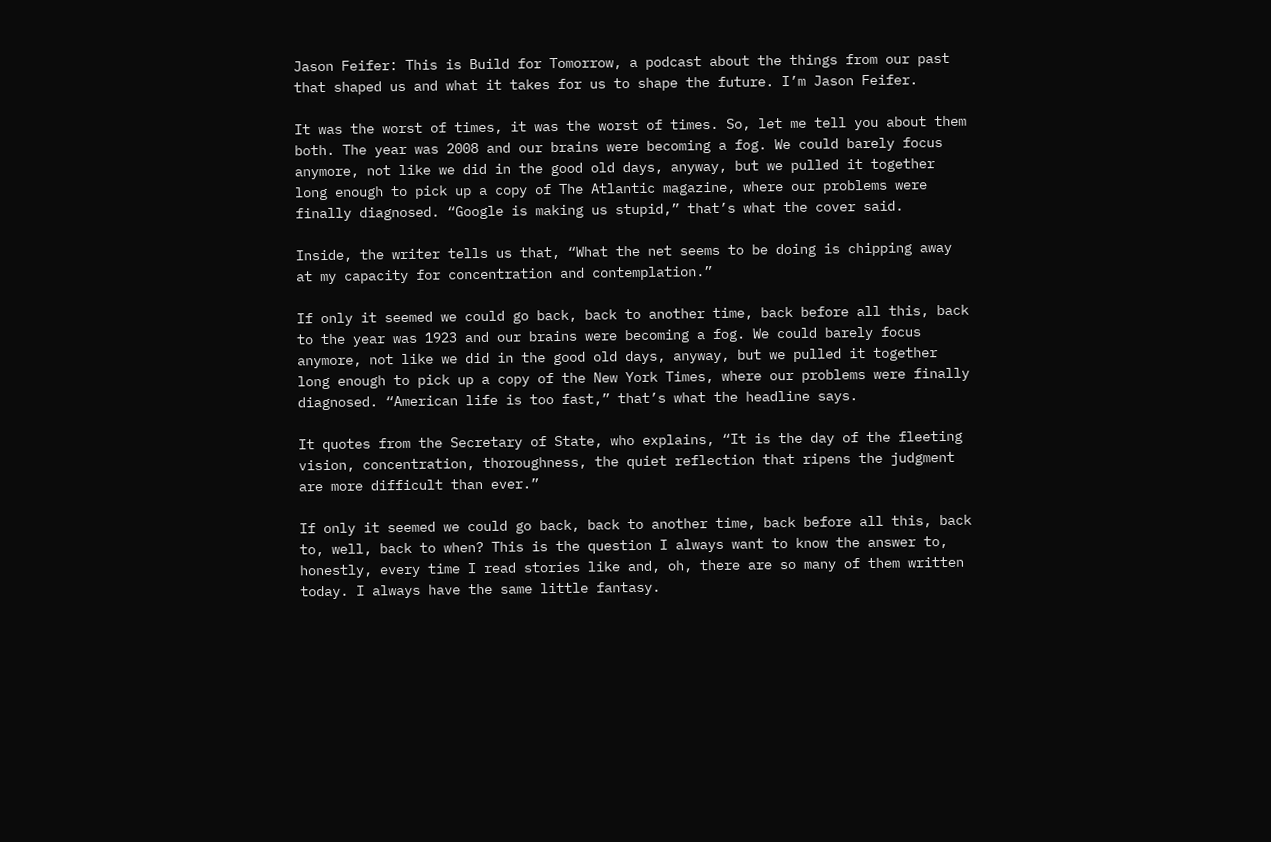Jason Feifer: This is Build for Tomorrow, a podcast about the things from our past that shaped us and what it takes for us to shape the future. I’m Jason Feifer.

It was the worst of times, it was the worst of times. So, let me tell you about them both. The year was 2008 and our brains were becoming a fog. We could barely focus anymore, not like we did in the good old days, anyway, but we pulled it together long enough to pick up a copy of The Atlantic magazine, where our problems were finally diagnosed. “Google is making us stupid,” that’s what the cover said.

Inside, the writer tells us that, “What the net seems to be doing is chipping away at my capacity for concentration and contemplation.”

If only it seemed we could go back, back to another time, back before all this, back to the year was 1923 and our brains were becoming a fog. We could barely focus anymore, not like we did in the good old days, anyway, but we pulled it together long enough to pick up a copy of the New York Times, where our problems were finally diagnosed. “American life is too fast,” that’s what the headline says.

It quotes from the Secretary of State, who explains, “It is the day of the fleeting vision, concentration, thoroughness, the quiet reflection that ripens the judgment are more difficult than ever.”

If only it seemed we could go back, back to another time, back before all this, back to, well, back to when? This is the question I always want to know the answer to, honestly, every time I read stories like and, oh, there are so many of them written today. I always have the same little fantasy.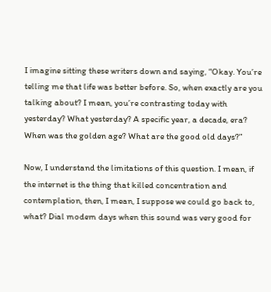I imagine sitting these writers down and saying, “Okay. You’re telling me that life was better before. So, when exactly are you talking about? I mean, you’re contrasting today with yesterday? What yesterday? A specific year, a decade, era? When was the golden age? What are the good old days?”

Now, I understand the limitations of this question. I mean, if the internet is the thing that killed concentration and contemplation, then, I mean, I suppose we could go back to, what? Dial modem days when this sound was very good for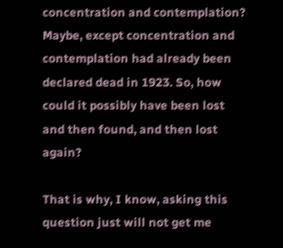concentration and contemplation? Maybe, except concentration and contemplation had already been declared dead in 1923. So, how could it possibly have been lost and then found, and then lost again?

That is why, I know, asking this question just will not get me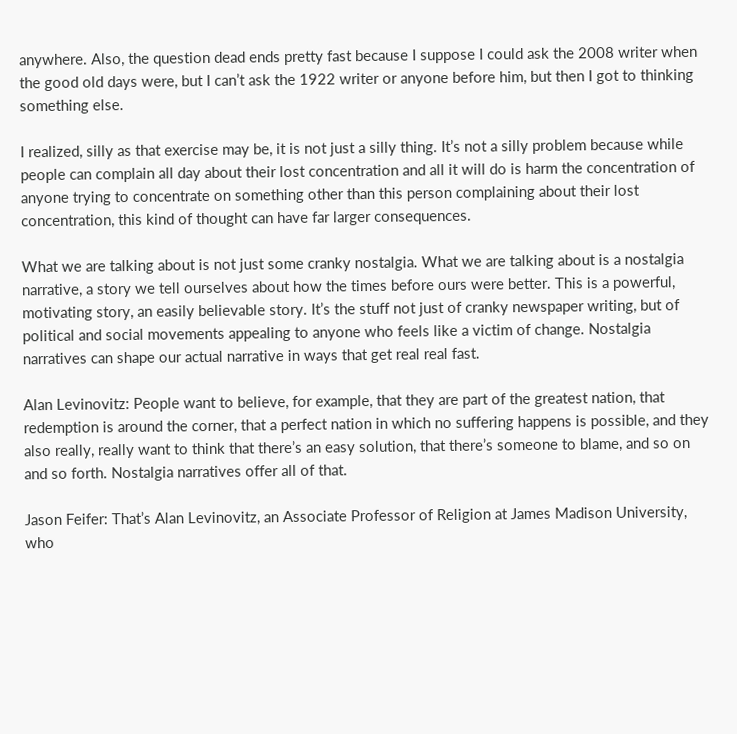anywhere. Also, the question dead ends pretty fast because I suppose I could ask the 2008 writer when the good old days were, but I can’t ask the 1922 writer or anyone before him, but then I got to thinking something else.

I realized, silly as that exercise may be, it is not just a silly thing. It’s not a silly problem because while people can complain all day about their lost concentration and all it will do is harm the concentration of anyone trying to concentrate on something other than this person complaining about their lost concentration, this kind of thought can have far larger consequences.

What we are talking about is not just some cranky nostalgia. What we are talking about is a nostalgia narrative, a story we tell ourselves about how the times before ours were better. This is a powerful, motivating story, an easily believable story. It’s the stuff not just of cranky newspaper writing, but of political and social movements appealing to anyone who feels like a victim of change. Nostalgia narratives can shape our actual narrative in ways that get real real fast.

Alan Levinovitz: People want to believe, for example, that they are part of the greatest nation, that redemption is around the corner, that a perfect nation in which no suffering happens is possible, and they also really, really want to think that there’s an easy solution, that there’s someone to blame, and so on and so forth. Nostalgia narratives offer all of that.

Jason Feifer: That’s Alan Levinovitz, an Associate Professor of Religion at James Madison University, who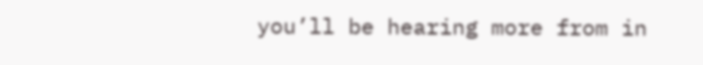you’ll be hearing more from in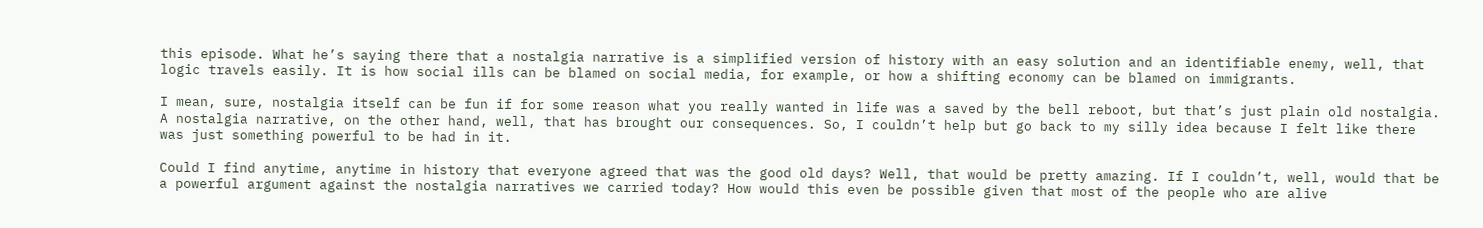this episode. What he’s saying there that a nostalgia narrative is a simplified version of history with an easy solution and an identifiable enemy, well, that logic travels easily. It is how social ills can be blamed on social media, for example, or how a shifting economy can be blamed on immigrants.

I mean, sure, nostalgia itself can be fun if for some reason what you really wanted in life was a saved by the bell reboot, but that’s just plain old nostalgia. A nostalgia narrative, on the other hand, well, that has brought our consequences. So, I couldn’t help but go back to my silly idea because I felt like there was just something powerful to be had in it.

Could I find anytime, anytime in history that everyone agreed that was the good old days? Well, that would be pretty amazing. If I couldn’t, well, would that be a powerful argument against the nostalgia narratives we carried today? How would this even be possible given that most of the people who are alive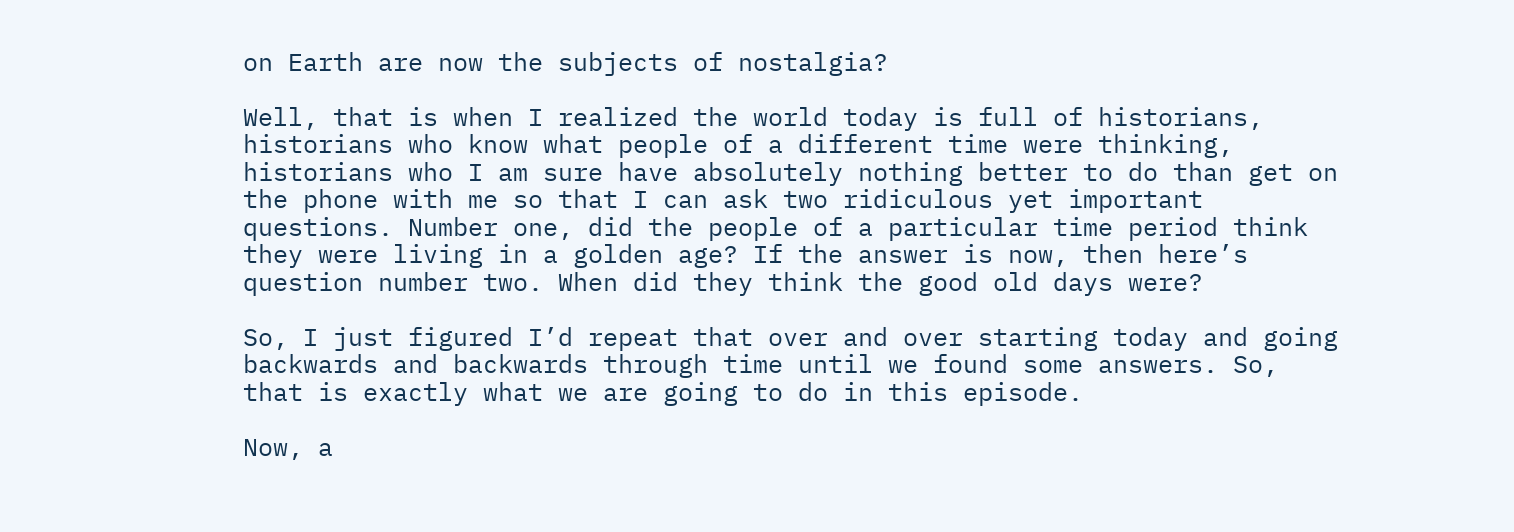on Earth are now the subjects of nostalgia?

Well, that is when I realized the world today is full of historians, historians who know what people of a different time were thinking, historians who I am sure have absolutely nothing better to do than get on the phone with me so that I can ask two ridiculous yet important questions. Number one, did the people of a particular time period think they were living in a golden age? If the answer is now, then here’s question number two. When did they think the good old days were?

So, I just figured I’d repeat that over and over starting today and going backwards and backwards through time until we found some answers. So, that is exactly what we are going to do in this episode.

Now, a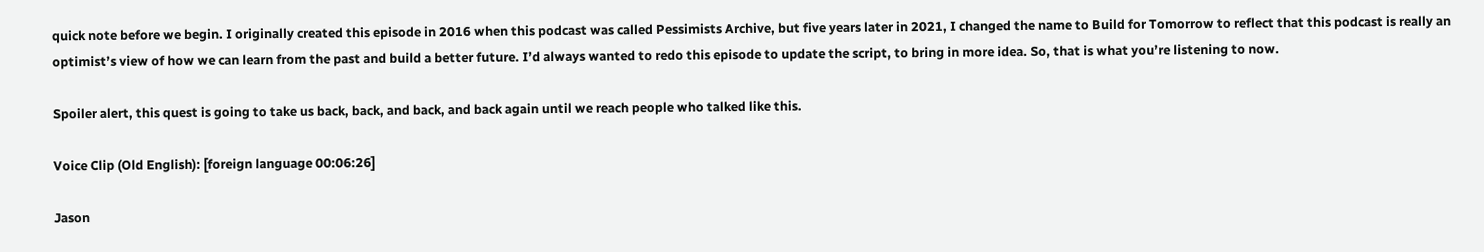quick note before we begin. I originally created this episode in 2016 when this podcast was called Pessimists Archive, but five years later in 2021, I changed the name to Build for Tomorrow to reflect that this podcast is really an optimist’s view of how we can learn from the past and build a better future. I’d always wanted to redo this episode to update the script, to bring in more idea. So, that is what you’re listening to now.

Spoiler alert, this quest is going to take us back, back, and back, and back again until we reach people who talked like this.

Voice Clip (Old English): [foreign language 00:06:26]

Jason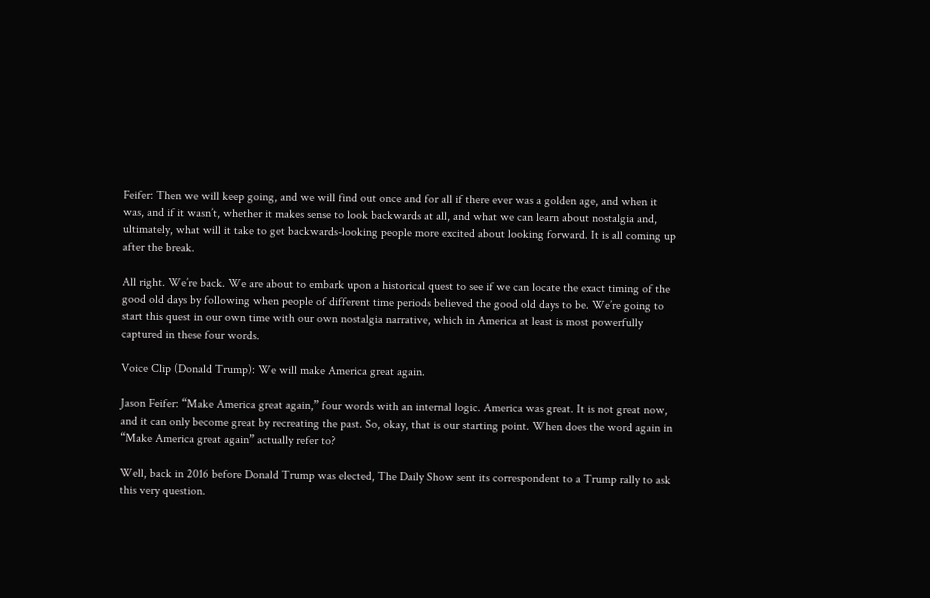Feifer: Then we will keep going, and we will find out once and for all if there ever was a golden age, and when it was, and if it wasn’t, whether it makes sense to look backwards at all, and what we can learn about nostalgia and, ultimately, what will it take to get backwards-looking people more excited about looking forward. It is all coming up after the break.

All right. We’re back. We are about to embark upon a historical quest to see if we can locate the exact timing of the good old days by following when people of different time periods believed the good old days to be. We’re going to start this quest in our own time with our own nostalgia narrative, which in America at least is most powerfully captured in these four words.

Voice Clip (Donald Trump): We will make America great again.

Jason Feifer: “Make America great again,” four words with an internal logic. America was great. It is not great now, and it can only become great by recreating the past. So, okay, that is our starting point. When does the word again in “Make America great again” actually refer to?

Well, back in 2016 before Donald Trump was elected, The Daily Show sent its correspondent to a Trump rally to ask this very question.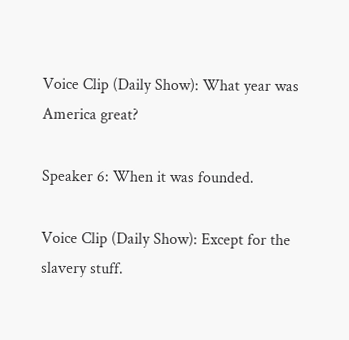Voice Clip (Daily Show): What year was America great?

Speaker 6: When it was founded.

Voice Clip (Daily Show): Except for the slavery stuff.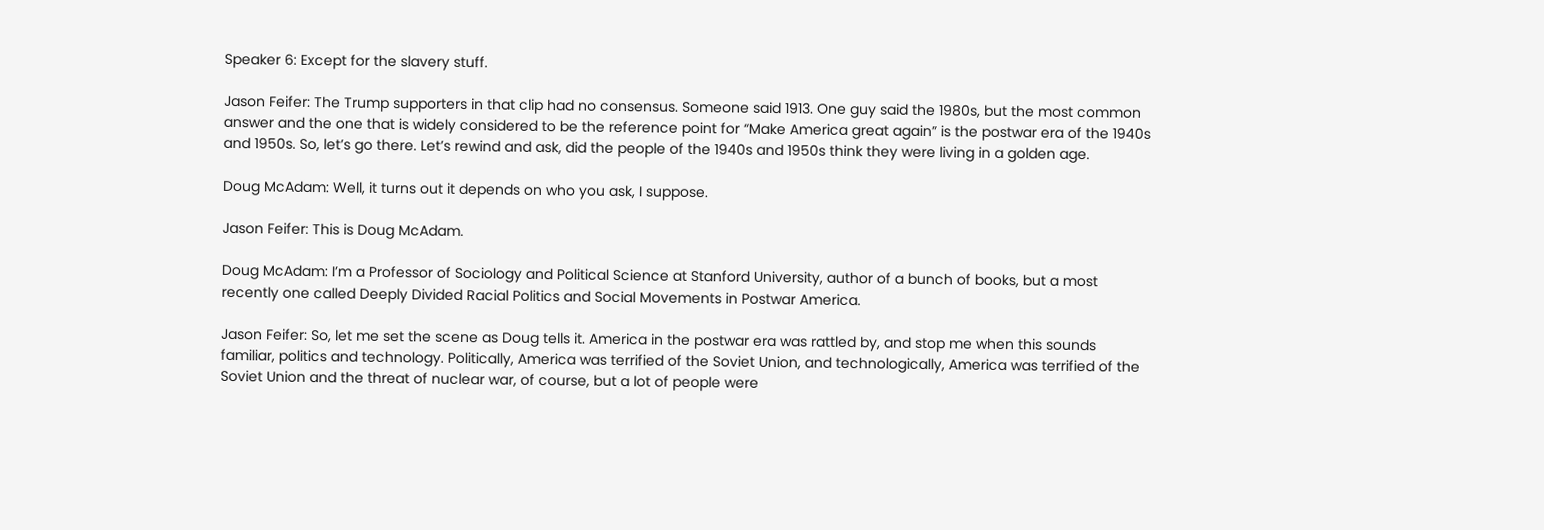Speaker 6: Except for the slavery stuff.

Jason Feifer: The Trump supporters in that clip had no consensus. Someone said 1913. One guy said the 1980s, but the most common answer and the one that is widely considered to be the reference point for “Make America great again” is the postwar era of the 1940s and 1950s. So, let’s go there. Let’s rewind and ask, did the people of the 1940s and 1950s think they were living in a golden age.

Doug McAdam: Well, it turns out it depends on who you ask, I suppose.

Jason Feifer: This is Doug McAdam.

Doug McAdam: I’m a Professor of Sociology and Political Science at Stanford University, author of a bunch of books, but a most recently one called Deeply Divided Racial Politics and Social Movements in Postwar America.

Jason Feifer: So, let me set the scene as Doug tells it. America in the postwar era was rattled by, and stop me when this sounds familiar, politics and technology. Politically, America was terrified of the Soviet Union, and technologically, America was terrified of the Soviet Union and the threat of nuclear war, of course, but a lot of people were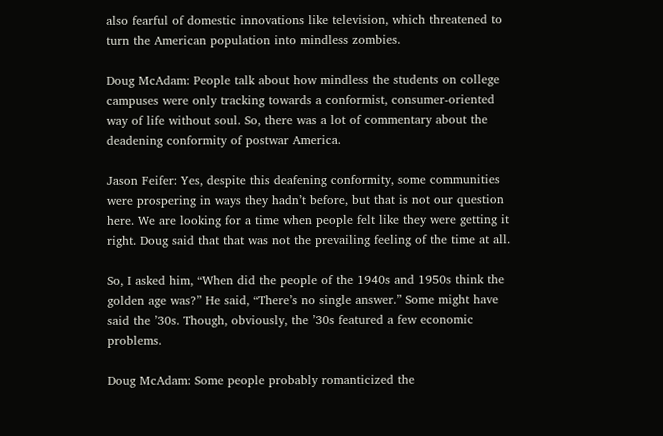also fearful of domestic innovations like television, which threatened to turn the American population into mindless zombies.

Doug McAdam: People talk about how mindless the students on college campuses were only tracking towards a conformist, consumer-oriented way of life without soul. So, there was a lot of commentary about the deadening conformity of postwar America.

Jason Feifer: Yes, despite this deafening conformity, some communities were prospering in ways they hadn’t before, but that is not our question here. We are looking for a time when people felt like they were getting it right. Doug said that that was not the prevailing feeling of the time at all.

So, I asked him, “When did the people of the 1940s and 1950s think the golden age was?” He said, “There’s no single answer.” Some might have said the ’30s. Though, obviously, the ’30s featured a few economic problems.

Doug McAdam: Some people probably romanticized the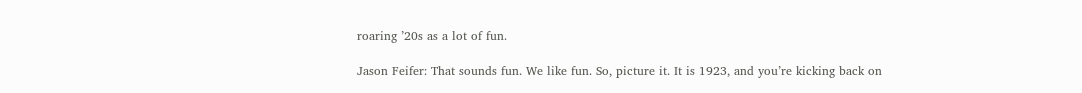roaring ’20s as a lot of fun.

Jason Feifer: That sounds fun. We like fun. So, picture it. It is 1923, and you’re kicking back on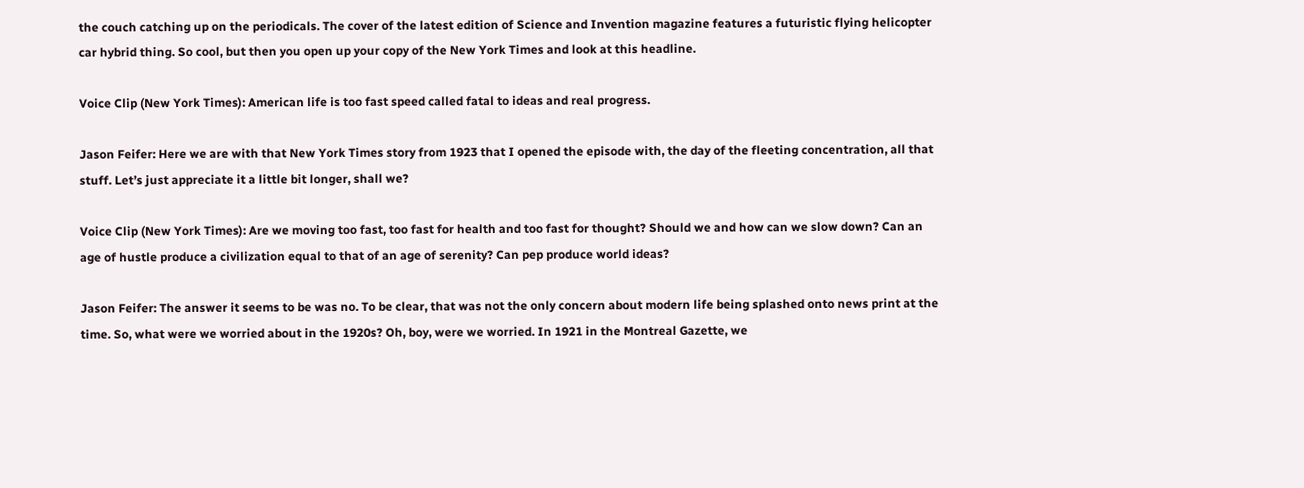the couch catching up on the periodicals. The cover of the latest edition of Science and Invention magazine features a futuristic flying helicopter car hybrid thing. So cool, but then you open up your copy of the New York Times and look at this headline.

Voice Clip (New York Times): American life is too fast speed called fatal to ideas and real progress.

Jason Feifer: Here we are with that New York Times story from 1923 that I opened the episode with, the day of the fleeting concentration, all that stuff. Let’s just appreciate it a little bit longer, shall we?

Voice Clip (New York Times): Are we moving too fast, too fast for health and too fast for thought? Should we and how can we slow down? Can an age of hustle produce a civilization equal to that of an age of serenity? Can pep produce world ideas?

Jason Feifer: The answer it seems to be was no. To be clear, that was not the only concern about modern life being splashed onto news print at the time. So, what were we worried about in the 1920s? Oh, boy, were we worried. In 1921 in the Montreal Gazette, we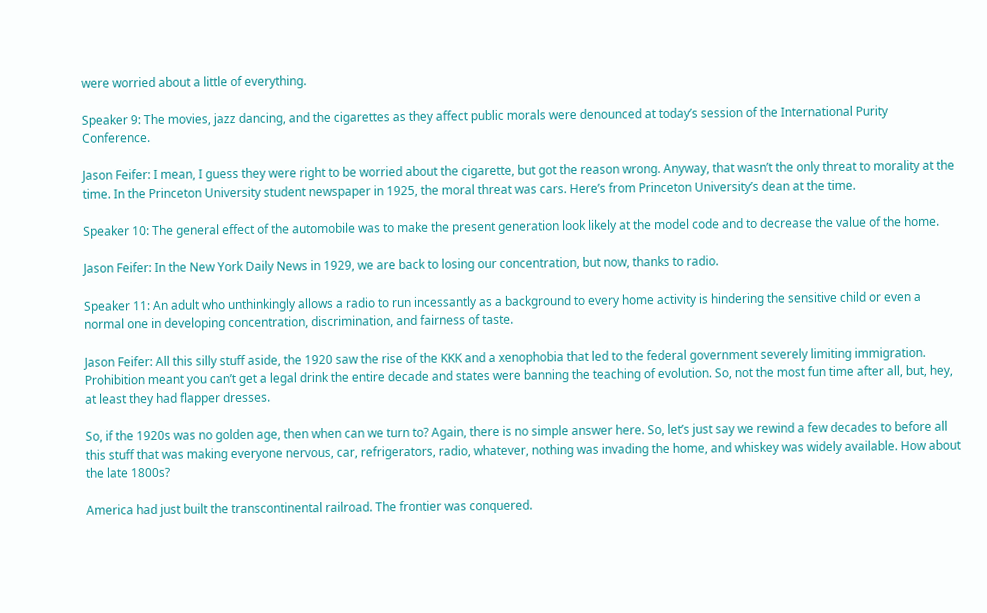were worried about a little of everything.

Speaker 9: The movies, jazz dancing, and the cigarettes as they affect public morals were denounced at today’s session of the International Purity Conference.

Jason Feifer: I mean, I guess they were right to be worried about the cigarette, but got the reason wrong. Anyway, that wasn’t the only threat to morality at the time. In the Princeton University student newspaper in 1925, the moral threat was cars. Here’s from Princeton University’s dean at the time.

Speaker 10: The general effect of the automobile was to make the present generation look likely at the model code and to decrease the value of the home.

Jason Feifer: In the New York Daily News in 1929, we are back to losing our concentration, but now, thanks to radio.

Speaker 11: An adult who unthinkingly allows a radio to run incessantly as a background to every home activity is hindering the sensitive child or even a normal one in developing concentration, discrimination, and fairness of taste.

Jason Feifer: All this silly stuff aside, the 1920 saw the rise of the KKK and a xenophobia that led to the federal government severely limiting immigration. Prohibition meant you can’t get a legal drink the entire decade and states were banning the teaching of evolution. So, not the most fun time after all, but, hey, at least they had flapper dresses.

So, if the 1920s was no golden age, then when can we turn to? Again, there is no simple answer here. So, let’s just say we rewind a few decades to before all this stuff that was making everyone nervous, car, refrigerators, radio, whatever, nothing was invading the home, and whiskey was widely available. How about the late 1800s?

America had just built the transcontinental railroad. The frontier was conquered.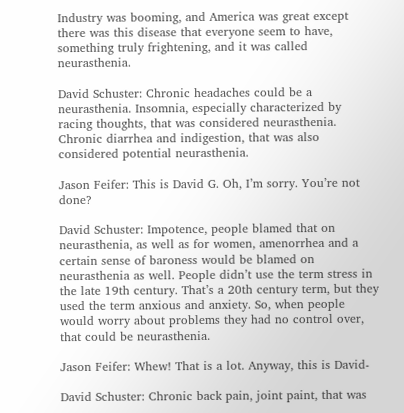Industry was booming, and America was great except there was this disease that everyone seem to have, something truly frightening, and it was called neurasthenia.

David Schuster: Chronic headaches could be a neurasthenia. Insomnia, especially characterized by racing thoughts, that was considered neurasthenia. Chronic diarrhea and indigestion, that was also considered potential neurasthenia.

Jason Feifer: This is David G. Oh, I’m sorry. You’re not done?

David Schuster: Impotence, people blamed that on neurasthenia, as well as for women, amenorrhea and a certain sense of baroness would be blamed on neurasthenia as well. People didn’t use the term stress in the late 19th century. That’s a 20th century term, but they used the term anxious and anxiety. So, when people would worry about problems they had no control over, that could be neurasthenia.

Jason Feifer: Whew! That is a lot. Anyway, this is David-

David Schuster: Chronic back pain, joint paint, that was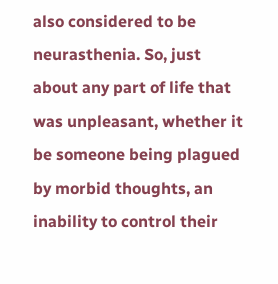also considered to be neurasthenia. So, just about any part of life that was unpleasant, whether it be someone being plagued by morbid thoughts, an inability to control their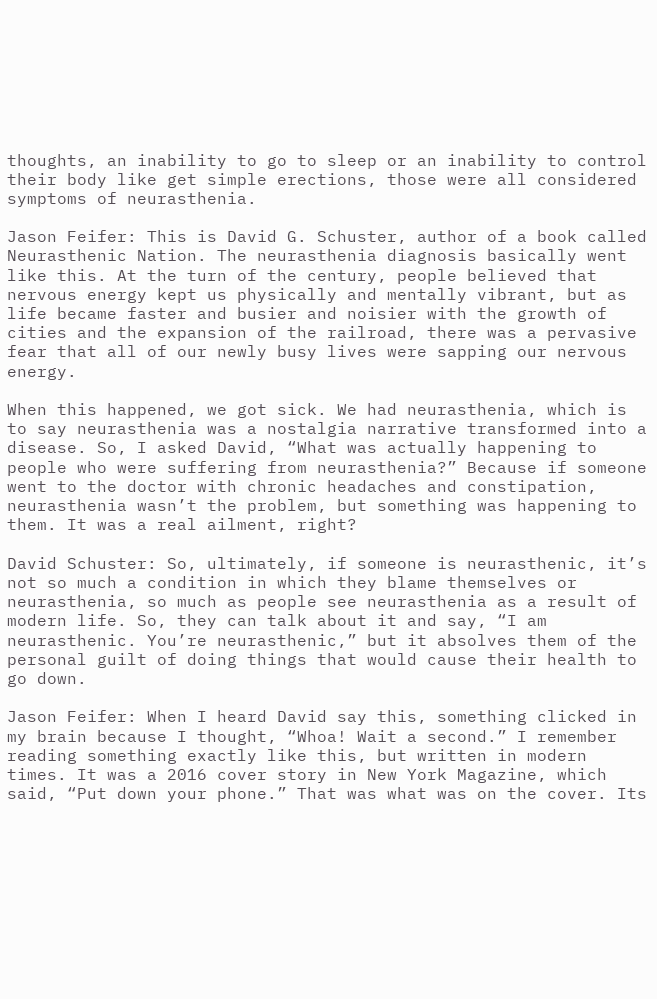thoughts, an inability to go to sleep or an inability to control their body like get simple erections, those were all considered symptoms of neurasthenia.

Jason Feifer: This is David G. Schuster, author of a book called Neurasthenic Nation. The neurasthenia diagnosis basically went like this. At the turn of the century, people believed that nervous energy kept us physically and mentally vibrant, but as life became faster and busier and noisier with the growth of cities and the expansion of the railroad, there was a pervasive fear that all of our newly busy lives were sapping our nervous energy.

When this happened, we got sick. We had neurasthenia, which is to say neurasthenia was a nostalgia narrative transformed into a disease. So, I asked David, “What was actually happening to people who were suffering from neurasthenia?” Because if someone went to the doctor with chronic headaches and constipation, neurasthenia wasn’t the problem, but something was happening to them. It was a real ailment, right?

David Schuster: So, ultimately, if someone is neurasthenic, it’s not so much a condition in which they blame themselves or neurasthenia, so much as people see neurasthenia as a result of modern life. So, they can talk about it and say, “I am neurasthenic. You’re neurasthenic,” but it absolves them of the personal guilt of doing things that would cause their health to go down.

Jason Feifer: When I heard David say this, something clicked in my brain because I thought, “Whoa! Wait a second.” I remember reading something exactly like this, but written in modern times. It was a 2016 cover story in New York Magazine, which said, “Put down your phone.” That was what was on the cover. Its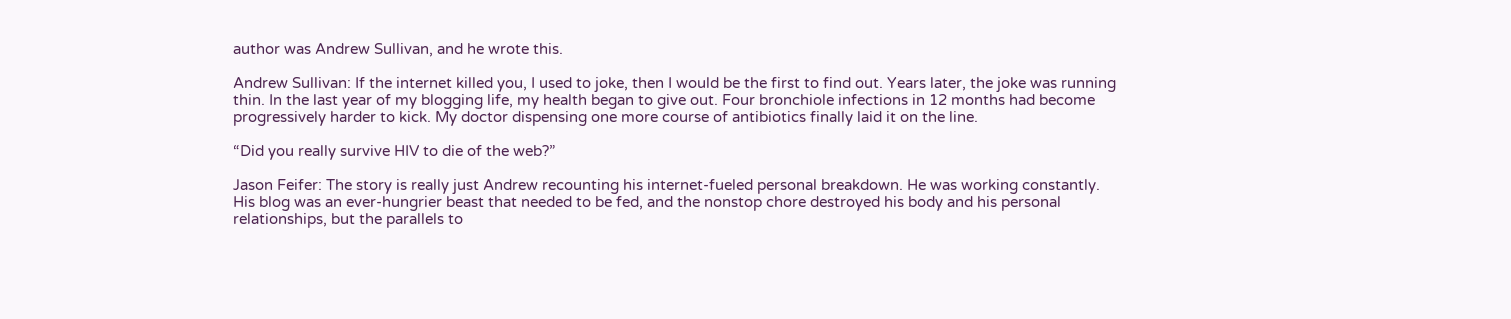author was Andrew Sullivan, and he wrote this.

Andrew Sullivan: If the internet killed you, I used to joke, then I would be the first to find out. Years later, the joke was running thin. In the last year of my blogging life, my health began to give out. Four bronchiole infections in 12 months had become progressively harder to kick. My doctor dispensing one more course of antibiotics finally laid it on the line.

“Did you really survive HIV to die of the web?”

Jason Feifer: The story is really just Andrew recounting his internet-fueled personal breakdown. He was working constantly. His blog was an ever-hungrier beast that needed to be fed, and the nonstop chore destroyed his body and his personal relationships, but the parallels to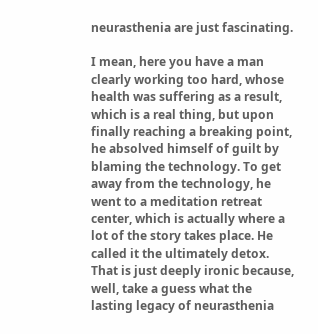neurasthenia are just fascinating.

I mean, here you have a man clearly working too hard, whose health was suffering as a result, which is a real thing, but upon finally reaching a breaking point, he absolved himself of guilt by blaming the technology. To get away from the technology, he went to a meditation retreat center, which is actually where a lot of the story takes place. He called it the ultimately detox. That is just deeply ironic because, well, take a guess what the lasting legacy of neurasthenia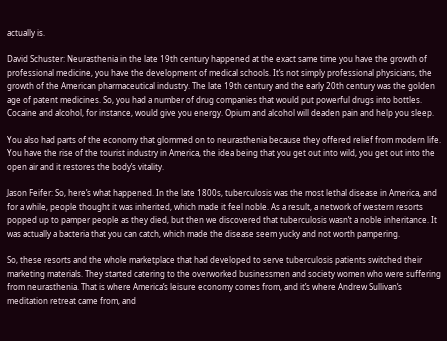actually is.

David Schuster: Neurasthenia in the late 19th century happened at the exact same time you have the growth of professional medicine, you have the development of medical schools. It’s not simply professional physicians, the growth of the American pharmaceutical industry. The late 19th century and the early 20th century was the golden age of patent medicines. So, you had a number of drug companies that would put powerful drugs into bottles. Cocaine and alcohol, for instance, would give you energy. Opium and alcohol will deaden pain and help you sleep.

You also had parts of the economy that glommed on to neurasthenia because they offered relief from modern life. You have the rise of the tourist industry in America, the idea being that you get out into wild, you get out into the open air and it restores the body’s vitality.

Jason Feifer: So, here’s what happened. In the late 1800s, tuberculosis was the most lethal disease in America, and for a while, people thought it was inherited, which made it feel noble. As a result, a network of western resorts popped up to pamper people as they died, but then we discovered that tuberculosis wasn’t a noble inheritance. It was actually a bacteria that you can catch, which made the disease seem yucky and not worth pampering.

So, these resorts and the whole marketplace that had developed to serve tuberculosis patients switched their marketing materials. They started catering to the overworked businessmen and society women who were suffering from neurasthenia. That is where America’s leisure economy comes from, and it’s where Andrew Sullivan’s meditation retreat came from, and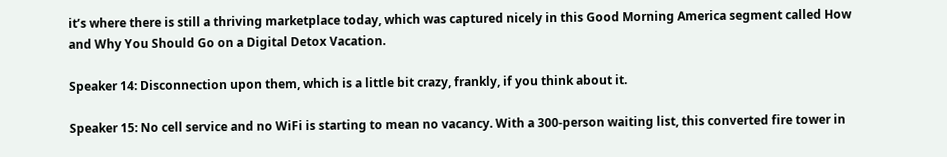it’s where there is still a thriving marketplace today, which was captured nicely in this Good Morning America segment called How and Why You Should Go on a Digital Detox Vacation.

Speaker 14: Disconnection upon them, which is a little bit crazy, frankly, if you think about it.

Speaker 15: No cell service and no WiFi is starting to mean no vacancy. With a 300-person waiting list, this converted fire tower in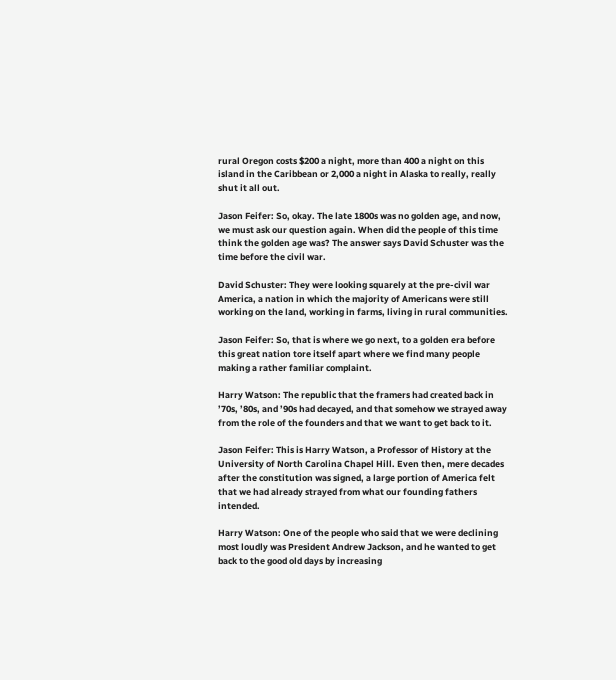rural Oregon costs $200 a night, more than 400 a night on this island in the Caribbean or 2,000 a night in Alaska to really, really shut it all out.

Jason Feifer: So, okay. The late 1800s was no golden age, and now, we must ask our question again. When did the people of this time think the golden age was? The answer says David Schuster was the time before the civil war.

David Schuster: They were looking squarely at the pre-civil war America, a nation in which the majority of Americans were still working on the land, working in farms, living in rural communities.

Jason Feifer: So, that is where we go next, to a golden era before this great nation tore itself apart where we find many people making a rather familiar complaint.

Harry Watson: The republic that the framers had created back in ’70s, ’80s, and ’90s had decayed, and that somehow we strayed away from the role of the founders and that we want to get back to it.

Jason Feifer: This is Harry Watson, a Professor of History at the University of North Carolina Chapel Hill. Even then, mere decades after the constitution was signed, a large portion of America felt that we had already strayed from what our founding fathers intended.

Harry Watson: One of the people who said that we were declining most loudly was President Andrew Jackson, and he wanted to get back to the good old days by increasing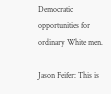Democratic opportunities for ordinary White men.

Jason Feifer: This is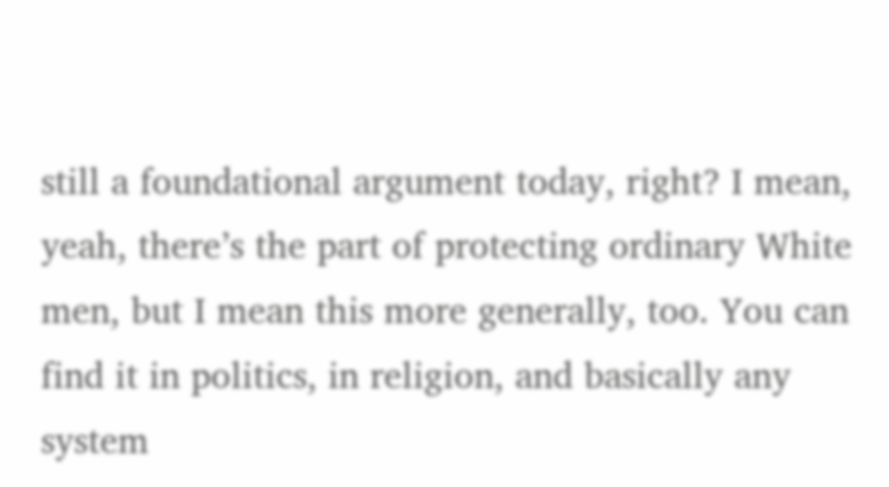still a foundational argument today, right? I mean, yeah, there’s the part of protecting ordinary White men, but I mean this more generally, too. You can find it in politics, in religion, and basically any system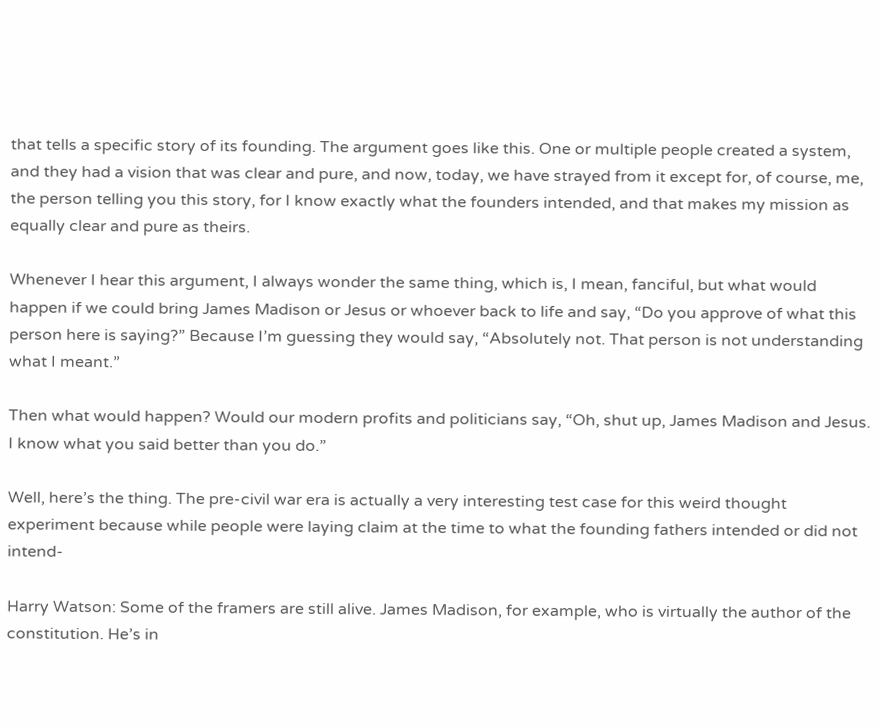that tells a specific story of its founding. The argument goes like this. One or multiple people created a system, and they had a vision that was clear and pure, and now, today, we have strayed from it except for, of course, me, the person telling you this story, for I know exactly what the founders intended, and that makes my mission as equally clear and pure as theirs.

Whenever I hear this argument, I always wonder the same thing, which is, I mean, fanciful, but what would happen if we could bring James Madison or Jesus or whoever back to life and say, “Do you approve of what this person here is saying?” Because I’m guessing they would say, “Absolutely not. That person is not understanding what I meant.”

Then what would happen? Would our modern profits and politicians say, “Oh, shut up, James Madison and Jesus. I know what you said better than you do.”

Well, here’s the thing. The pre-civil war era is actually a very interesting test case for this weird thought experiment because while people were laying claim at the time to what the founding fathers intended or did not intend-

Harry Watson: Some of the framers are still alive. James Madison, for example, who is virtually the author of the constitution. He’s in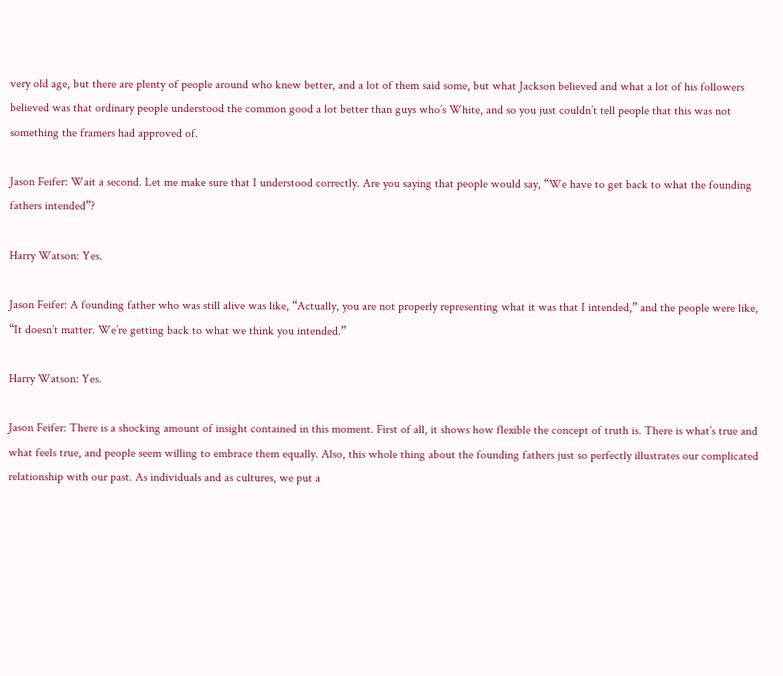very old age, but there are plenty of people around who knew better, and a lot of them said some, but what Jackson believed and what a lot of his followers believed was that ordinary people understood the common good a lot better than guys who’s White, and so you just couldn’t tell people that this was not something the framers had approved of.

Jason Feifer: Wait a second. Let me make sure that I understood correctly. Are you saying that people would say, “We have to get back to what the founding fathers intended”?

Harry Watson: Yes.

Jason Feifer: A founding father who was still alive was like, “Actually, you are not properly representing what it was that I intended,” and the people were like, “It doesn’t matter. We’re getting back to what we think you intended.”

Harry Watson: Yes.

Jason Feifer: There is a shocking amount of insight contained in this moment. First of all, it shows how flexible the concept of truth is. There is what’s true and what feels true, and people seem willing to embrace them equally. Also, this whole thing about the founding fathers just so perfectly illustrates our complicated relationship with our past. As individuals and as cultures, we put a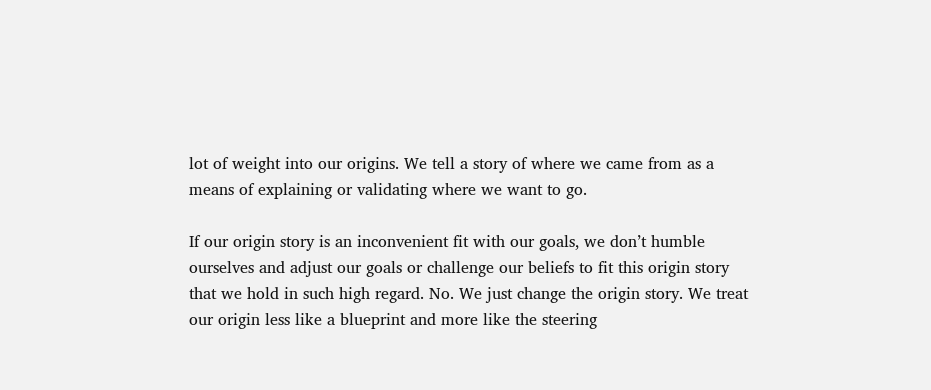lot of weight into our origins. We tell a story of where we came from as a means of explaining or validating where we want to go.

If our origin story is an inconvenient fit with our goals, we don’t humble ourselves and adjust our goals or challenge our beliefs to fit this origin story that we hold in such high regard. No. We just change the origin story. We treat our origin less like a blueprint and more like the steering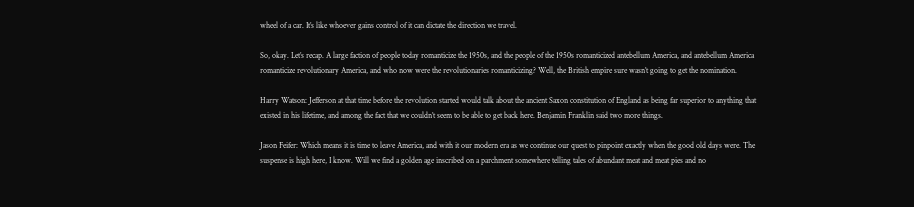wheel of a car. It’s like whoever gains control of it can dictate the direction we travel.

So, okay. Let’s recap. A large faction of people today romanticize the 1950s, and the people of the 1950s romanticized antebellum America, and antebellum America romanticize revolutionary America, and who now were the revolutionaries romanticizing? Well, the British empire sure wasn’t going to get the nomination.

Harry Watson: Jefferson at that time before the revolution started would talk about the ancient Saxon constitution of England as being far superior to anything that existed in his lifetime, and among the fact that we couldn’t seem to be able to get back here. Benjamin Franklin said two more things.

Jason Feifer: Which means it is time to leave America, and with it our modern era as we continue our quest to pinpoint exactly when the good old days were. The suspense is high here, I know. Will we find a golden age inscribed on a parchment somewhere telling tales of abundant meat and meat pies and no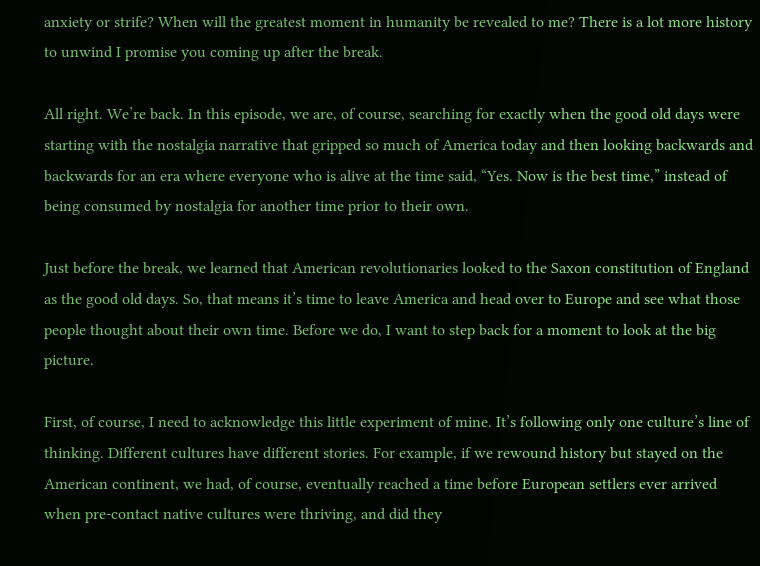anxiety or strife? When will the greatest moment in humanity be revealed to me? There is a lot more history to unwind I promise you coming up after the break.

All right. We’re back. In this episode, we are, of course, searching for exactly when the good old days were starting with the nostalgia narrative that gripped so much of America today and then looking backwards and backwards for an era where everyone who is alive at the time said, “Yes. Now is the best time,” instead of being consumed by nostalgia for another time prior to their own.

Just before the break, we learned that American revolutionaries looked to the Saxon constitution of England as the good old days. So, that means it’s time to leave America and head over to Europe and see what those people thought about their own time. Before we do, I want to step back for a moment to look at the big picture.

First, of course, I need to acknowledge this little experiment of mine. It’s following only one culture’s line of thinking. Different cultures have different stories. For example, if we rewound history but stayed on the American continent, we had, of course, eventually reached a time before European settlers ever arrived when pre-contact native cultures were thriving, and did they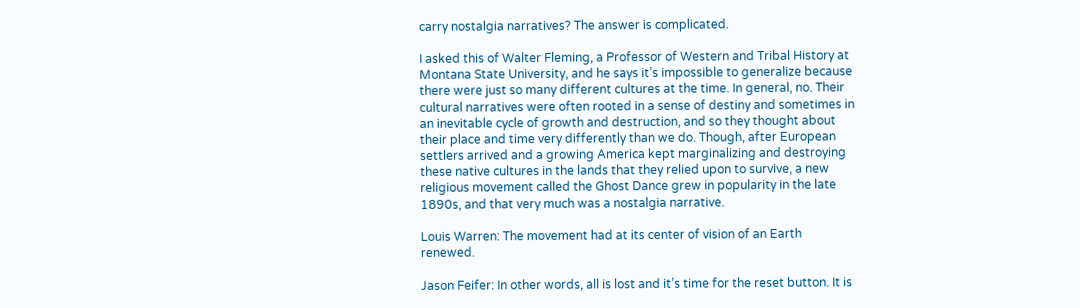carry nostalgia narratives? The answer is complicated.

I asked this of Walter Fleming, a Professor of Western and Tribal History at Montana State University, and he says it’s impossible to generalize because there were just so many different cultures at the time. In general, no. Their cultural narratives were often rooted in a sense of destiny and sometimes in an inevitable cycle of growth and destruction, and so they thought about their place and time very differently than we do. Though, after European settlers arrived and a growing America kept marginalizing and destroying these native cultures in the lands that they relied upon to survive, a new religious movement called the Ghost Dance grew in popularity in the late 1890s, and that very much was a nostalgia narrative.

Louis Warren: The movement had at its center of vision of an Earth renewed.

Jason Feifer: In other words, all is lost and it’s time for the reset button. It is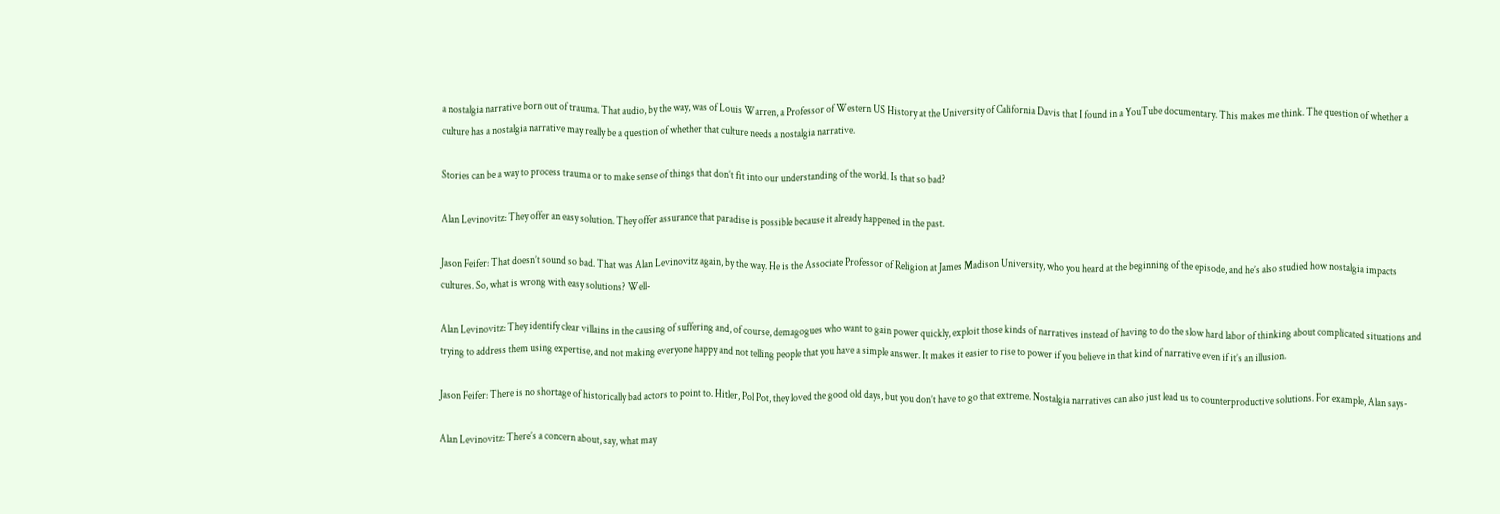a nostalgia narrative born out of trauma. That audio, by the way, was of Louis Warren, a Professor of Western US History at the University of California Davis that I found in a YouTube documentary. This makes me think. The question of whether a culture has a nostalgia narrative may really be a question of whether that culture needs a nostalgia narrative.

Stories can be a way to process trauma or to make sense of things that don’t fit into our understanding of the world. Is that so bad?

Alan Levinovitz: They offer an easy solution. They offer assurance that paradise is possible because it already happened in the past.

Jason Feifer: That doesn’t sound so bad. That was Alan Levinovitz again, by the way. He is the Associate Professor of Religion at James Madison University, who you heard at the beginning of the episode, and he’s also studied how nostalgia impacts cultures. So, what is wrong with easy solutions? Well-

Alan Levinovitz: They identify clear villains in the causing of suffering and, of course, demagogues who want to gain power quickly, exploit those kinds of narratives instead of having to do the slow hard labor of thinking about complicated situations and trying to address them using expertise, and not making everyone happy and not telling people that you have a simple answer. It makes it easier to rise to power if you believe in that kind of narrative even if it’s an illusion.

Jason Feifer: There is no shortage of historically bad actors to point to. Hitler, Pol Pot, they loved the good old days, but you don’t have to go that extreme. Nostalgia narratives can also just lead us to counterproductive solutions. For example, Alan says-

Alan Levinovitz: There’s a concern about, say, what may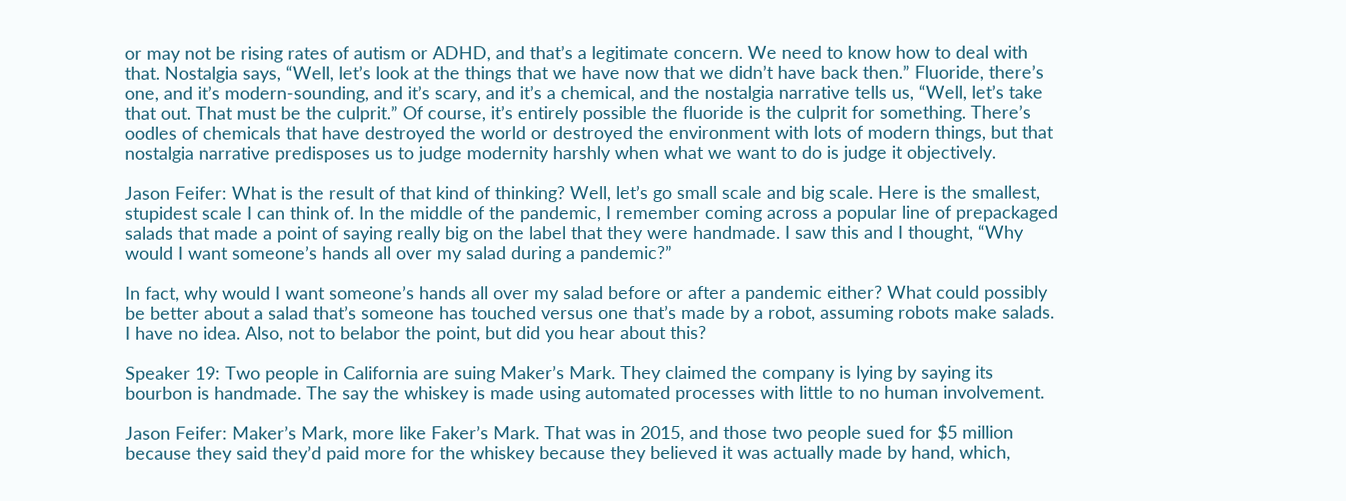or may not be rising rates of autism or ADHD, and that’s a legitimate concern. We need to know how to deal with that. Nostalgia says, “Well, let’s look at the things that we have now that we didn’t have back then.” Fluoride, there’s one, and it’s modern-sounding, and it’s scary, and it’s a chemical, and the nostalgia narrative tells us, “Well, let’s take that out. That must be the culprit.” Of course, it’s entirely possible the fluoride is the culprit for something. There’s oodles of chemicals that have destroyed the world or destroyed the environment with lots of modern things, but that nostalgia narrative predisposes us to judge modernity harshly when what we want to do is judge it objectively.

Jason Feifer: What is the result of that kind of thinking? Well, let’s go small scale and big scale. Here is the smallest, stupidest scale I can think of. In the middle of the pandemic, I remember coming across a popular line of prepackaged salads that made a point of saying really big on the label that they were handmade. I saw this and I thought, “Why would I want someone’s hands all over my salad during a pandemic?”

In fact, why would I want someone’s hands all over my salad before or after a pandemic either? What could possibly be better about a salad that’s someone has touched versus one that’s made by a robot, assuming robots make salads. I have no idea. Also, not to belabor the point, but did you hear about this?

Speaker 19: Two people in California are suing Maker’s Mark. They claimed the company is lying by saying its bourbon is handmade. The say the whiskey is made using automated processes with little to no human involvement.

Jason Feifer: Maker’s Mark, more like Faker’s Mark. That was in 2015, and those two people sued for $5 million because they said they’d paid more for the whiskey because they believed it was actually made by hand, which,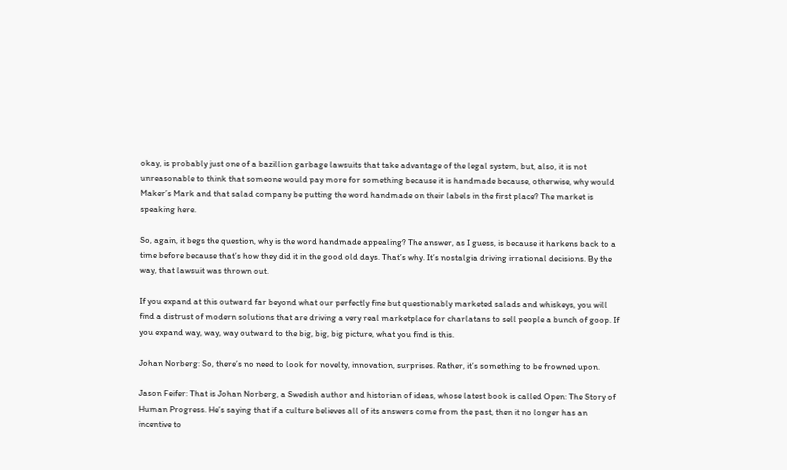okay, is probably just one of a bazillion garbage lawsuits that take advantage of the legal system, but, also, it is not unreasonable to think that someone would pay more for something because it is handmade because, otherwise, why would Maker’s Mark and that salad company be putting the word handmade on their labels in the first place? The market is speaking here.

So, again, it begs the question, why is the word handmade appealing? The answer, as I guess, is because it harkens back to a time before because that’s how they did it in the good old days. That’s why. It’s nostalgia driving irrational decisions. By the way, that lawsuit was thrown out.

If you expand at this outward far beyond what our perfectly fine but questionably marketed salads and whiskeys, you will find a distrust of modern solutions that are driving a very real marketplace for charlatans to sell people a bunch of goop. If you expand way, way, way outward to the big, big, big picture, what you find is this.

Johan Norberg: So, there’s no need to look for novelty, innovation, surprises. Rather, it’s something to be frowned upon.

Jason Feifer: That is Johan Norberg, a Swedish author and historian of ideas, whose latest book is called Open: The Story of Human Progress. He’s saying that if a culture believes all of its answers come from the past, then it no longer has an incentive to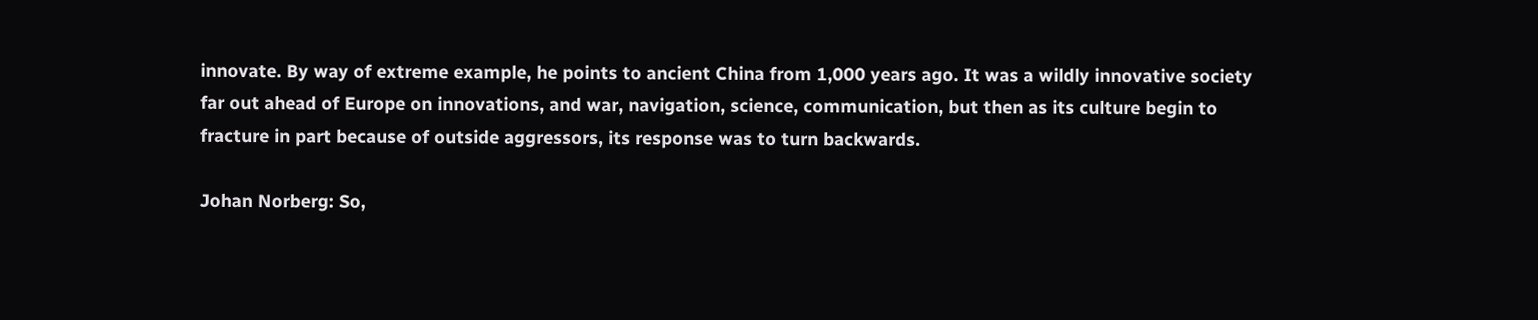innovate. By way of extreme example, he points to ancient China from 1,000 years ago. It was a wildly innovative society far out ahead of Europe on innovations, and war, navigation, science, communication, but then as its culture begin to fracture in part because of outside aggressors, its response was to turn backwards.

Johan Norberg: So,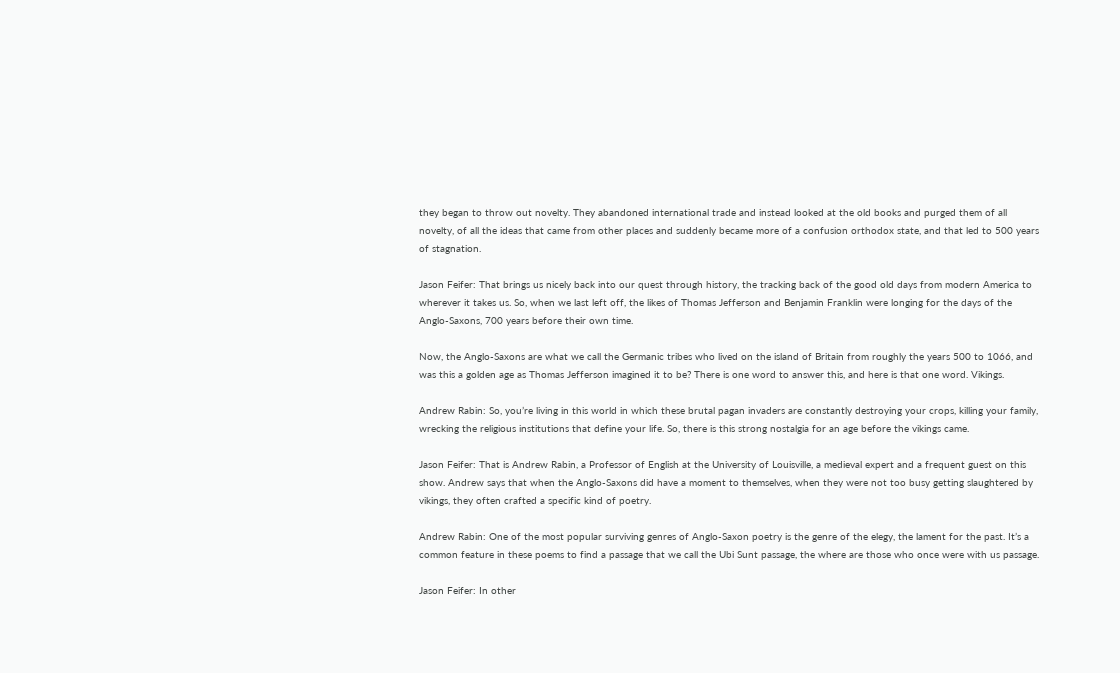they began to throw out novelty. They abandoned international trade and instead looked at the old books and purged them of all novelty, of all the ideas that came from other places and suddenly became more of a confusion orthodox state, and that led to 500 years of stagnation.

Jason Feifer: That brings us nicely back into our quest through history, the tracking back of the good old days from modern America to wherever it takes us. So, when we last left off, the likes of Thomas Jefferson and Benjamin Franklin were longing for the days of the Anglo-Saxons, 700 years before their own time.

Now, the Anglo-Saxons are what we call the Germanic tribes who lived on the island of Britain from roughly the years 500 to 1066, and was this a golden age as Thomas Jefferson imagined it to be? There is one word to answer this, and here is that one word. Vikings.

Andrew Rabin: So, you’re living in this world in which these brutal pagan invaders are constantly destroying your crops, killing your family, wrecking the religious institutions that define your life. So, there is this strong nostalgia for an age before the vikings came.

Jason Feifer: That is Andrew Rabin, a Professor of English at the University of Louisville, a medieval expert and a frequent guest on this show. Andrew says that when the Anglo-Saxons did have a moment to themselves, when they were not too busy getting slaughtered by vikings, they often crafted a specific kind of poetry.

Andrew Rabin: One of the most popular surviving genres of Anglo-Saxon poetry is the genre of the elegy, the lament for the past. It’s a common feature in these poems to find a passage that we call the Ubi Sunt passage, the where are those who once were with us passage.

Jason Feifer: In other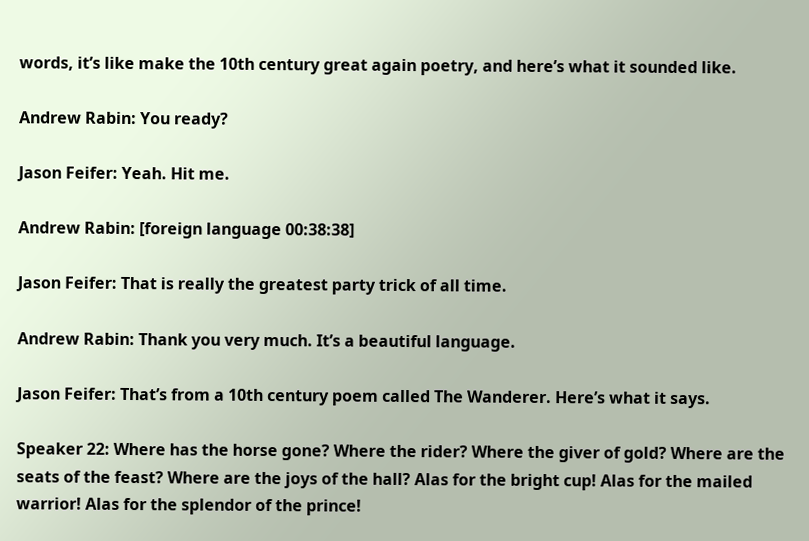words, it’s like make the 10th century great again poetry, and here’s what it sounded like.

Andrew Rabin: You ready?

Jason Feifer: Yeah. Hit me.

Andrew Rabin: [foreign language 00:38:38]

Jason Feifer: That is really the greatest party trick of all time.

Andrew Rabin: Thank you very much. It’s a beautiful language.

Jason Feifer: That’s from a 10th century poem called The Wanderer. Here’s what it says.

Speaker 22: Where has the horse gone? Where the rider? Where the giver of gold? Where are the seats of the feast? Where are the joys of the hall? Alas for the bright cup! Alas for the mailed warrior! Alas for the splendor of the prince!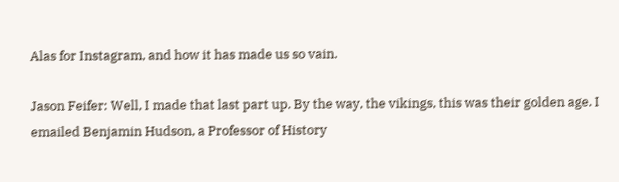Alas for Instagram, and how it has made us so vain.

Jason Feifer: Well, I made that last part up. By the way, the vikings, this was their golden age. I emailed Benjamin Hudson, a Professor of History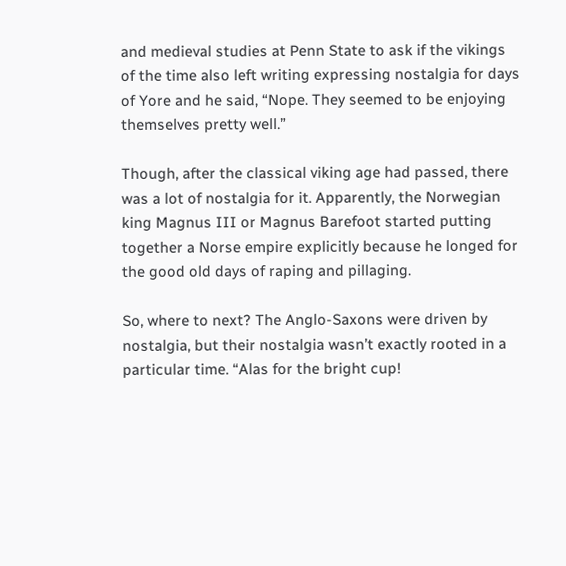and medieval studies at Penn State to ask if the vikings of the time also left writing expressing nostalgia for days of Yore and he said, “Nope. They seemed to be enjoying themselves pretty well.”

Though, after the classical viking age had passed, there was a lot of nostalgia for it. Apparently, the Norwegian king Magnus III or Magnus Barefoot started putting together a Norse empire explicitly because he longed for the good old days of raping and pillaging.

So, where to next? The Anglo-Saxons were driven by nostalgia, but their nostalgia wasn’t exactly rooted in a particular time. “Alas for the bright cup!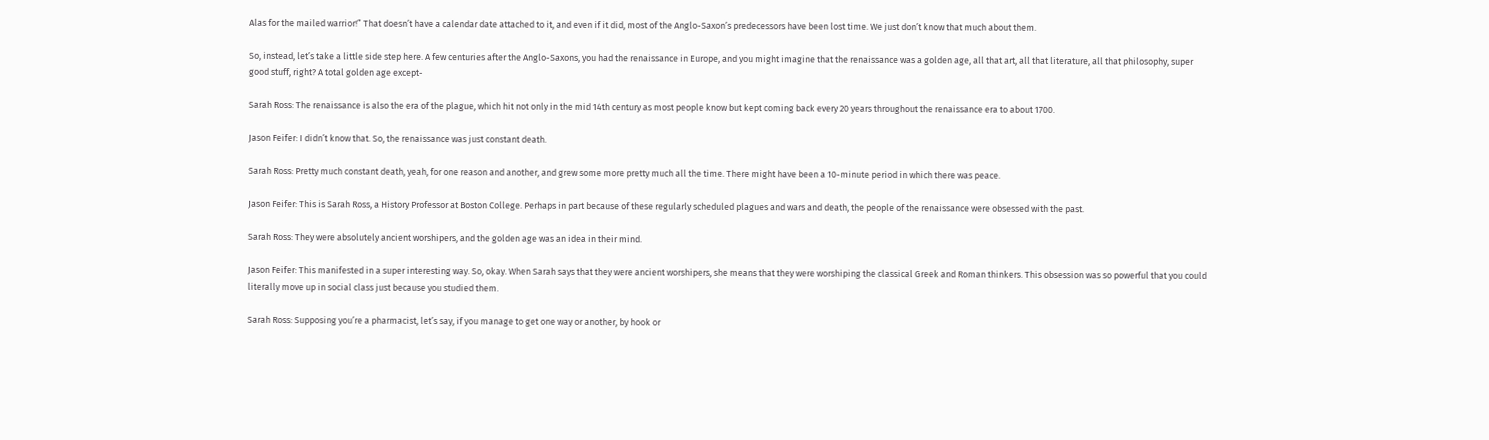Alas for the mailed warrior!” That doesn’t have a calendar date attached to it, and even if it did, most of the Anglo-Saxon’s predecessors have been lost time. We just don’t know that much about them.

So, instead, let’s take a little side step here. A few centuries after the Anglo-Saxons, you had the renaissance in Europe, and you might imagine that the renaissance was a golden age, all that art, all that literature, all that philosophy, super good stuff, right? A total golden age except-

Sarah Ross: The renaissance is also the era of the plague, which hit not only in the mid 14th century as most people know but kept coming back every 20 years throughout the renaissance era to about 1700.

Jason Feifer: I didn’t know that. So, the renaissance was just constant death.

Sarah Ross: Pretty much constant death, yeah, for one reason and another, and grew some more pretty much all the time. There might have been a 10-minute period in which there was peace.

Jason Feifer: This is Sarah Ross, a History Professor at Boston College. Perhaps in part because of these regularly scheduled plagues and wars and death, the people of the renaissance were obsessed with the past.

Sarah Ross: They were absolutely ancient worshipers, and the golden age was an idea in their mind.

Jason Feifer: This manifested in a super interesting way. So, okay. When Sarah says that they were ancient worshipers, she means that they were worshiping the classical Greek and Roman thinkers. This obsession was so powerful that you could literally move up in social class just because you studied them.

Sarah Ross: Supposing you’re a pharmacist, let’s say, if you manage to get one way or another, by hook or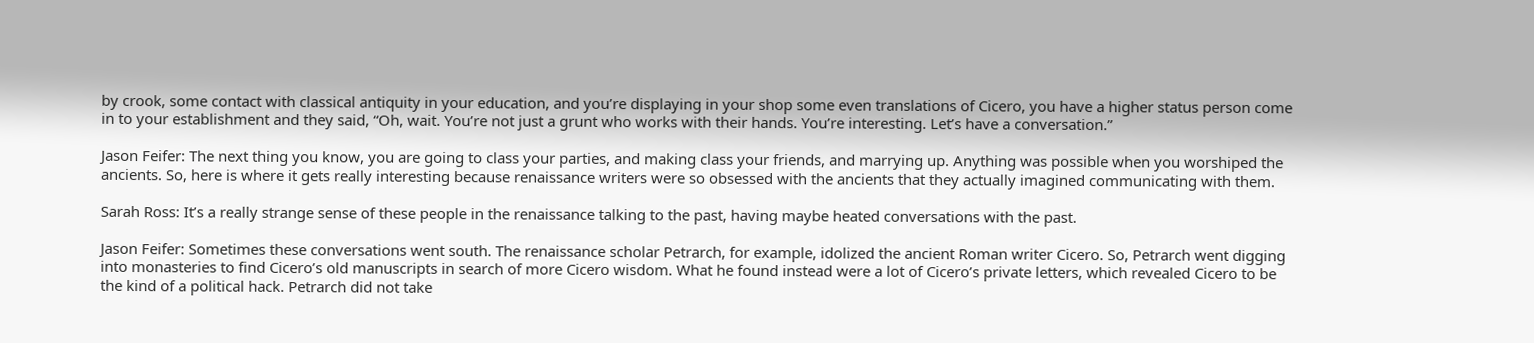by crook, some contact with classical antiquity in your education, and you’re displaying in your shop some even translations of Cicero, you have a higher status person come in to your establishment and they said, “Oh, wait. You’re not just a grunt who works with their hands. You’re interesting. Let’s have a conversation.”

Jason Feifer: The next thing you know, you are going to class your parties, and making class your friends, and marrying up. Anything was possible when you worshiped the ancients. So, here is where it gets really interesting because renaissance writers were so obsessed with the ancients that they actually imagined communicating with them.

Sarah Ross: It’s a really strange sense of these people in the renaissance talking to the past, having maybe heated conversations with the past.

Jason Feifer: Sometimes these conversations went south. The renaissance scholar Petrarch, for example, idolized the ancient Roman writer Cicero. So, Petrarch went digging into monasteries to find Cicero’s old manuscripts in search of more Cicero wisdom. What he found instead were a lot of Cicero’s private letters, which revealed Cicero to be the kind of a political hack. Petrarch did not take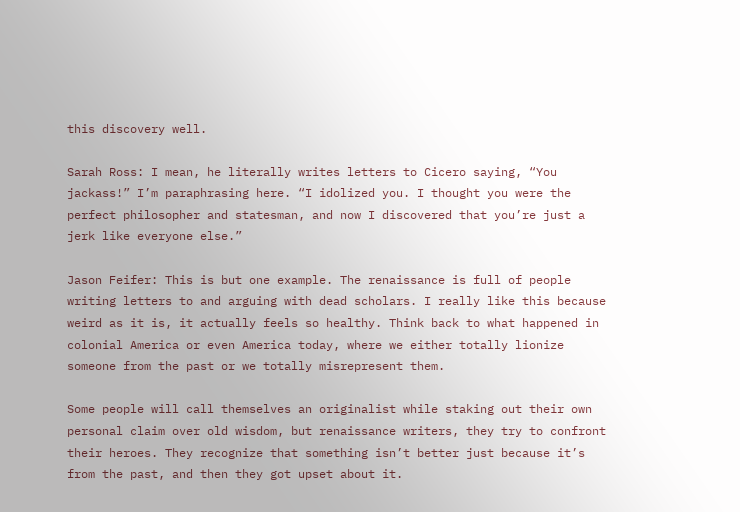this discovery well.

Sarah Ross: I mean, he literally writes letters to Cicero saying, “You jackass!” I’m paraphrasing here. “I idolized you. I thought you were the perfect philosopher and statesman, and now I discovered that you’re just a jerk like everyone else.”

Jason Feifer: This is but one example. The renaissance is full of people writing letters to and arguing with dead scholars. I really like this because weird as it is, it actually feels so healthy. Think back to what happened in colonial America or even America today, where we either totally lionize someone from the past or we totally misrepresent them.

Some people will call themselves an originalist while staking out their own personal claim over old wisdom, but renaissance writers, they try to confront their heroes. They recognize that something isn’t better just because it’s from the past, and then they got upset about it.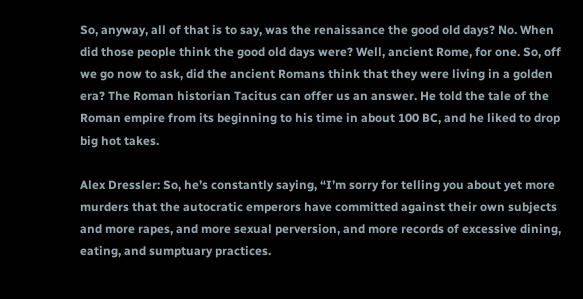So, anyway, all of that is to say, was the renaissance the good old days? No. When did those people think the good old days were? Well, ancient Rome, for one. So, off we go now to ask, did the ancient Romans think that they were living in a golden era? The Roman historian Tacitus can offer us an answer. He told the tale of the Roman empire from its beginning to his time in about 100 BC, and he liked to drop big hot takes.

Alex Dressler: So, he’s constantly saying, “I’m sorry for telling you about yet more murders that the autocratic emperors have committed against their own subjects and more rapes, and more sexual perversion, and more records of excessive dining, eating, and sumptuary practices.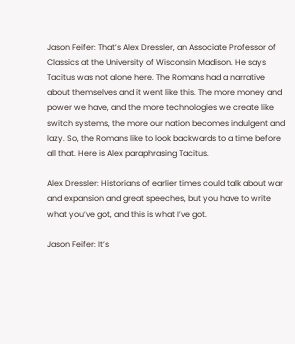Jason Feifer: That’s Alex Dressler, an Associate Professor of Classics at the University of Wisconsin Madison. He says Tacitus was not alone here. The Romans had a narrative about themselves and it went like this. The more money and power we have, and the more technologies we create like switch systems, the more our nation becomes indulgent and lazy. So, the Romans like to look backwards to a time before all that. Here is Alex paraphrasing Tacitus.

Alex Dressler: Historians of earlier times could talk about war and expansion and great speeches, but you have to write what you’ve got, and this is what I’ve got.

Jason Feifer: It’s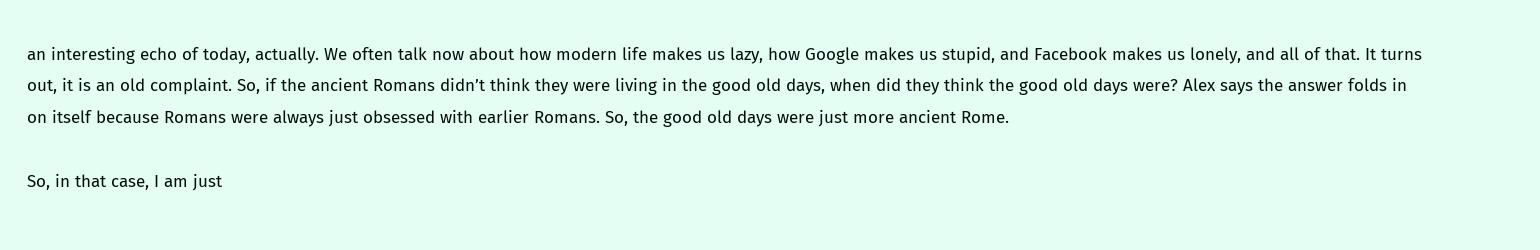an interesting echo of today, actually. We often talk now about how modern life makes us lazy, how Google makes us stupid, and Facebook makes us lonely, and all of that. It turns out, it is an old complaint. So, if the ancient Romans didn’t think they were living in the good old days, when did they think the good old days were? Alex says the answer folds in on itself because Romans were always just obsessed with earlier Romans. So, the good old days were just more ancient Rome.

So, in that case, I am just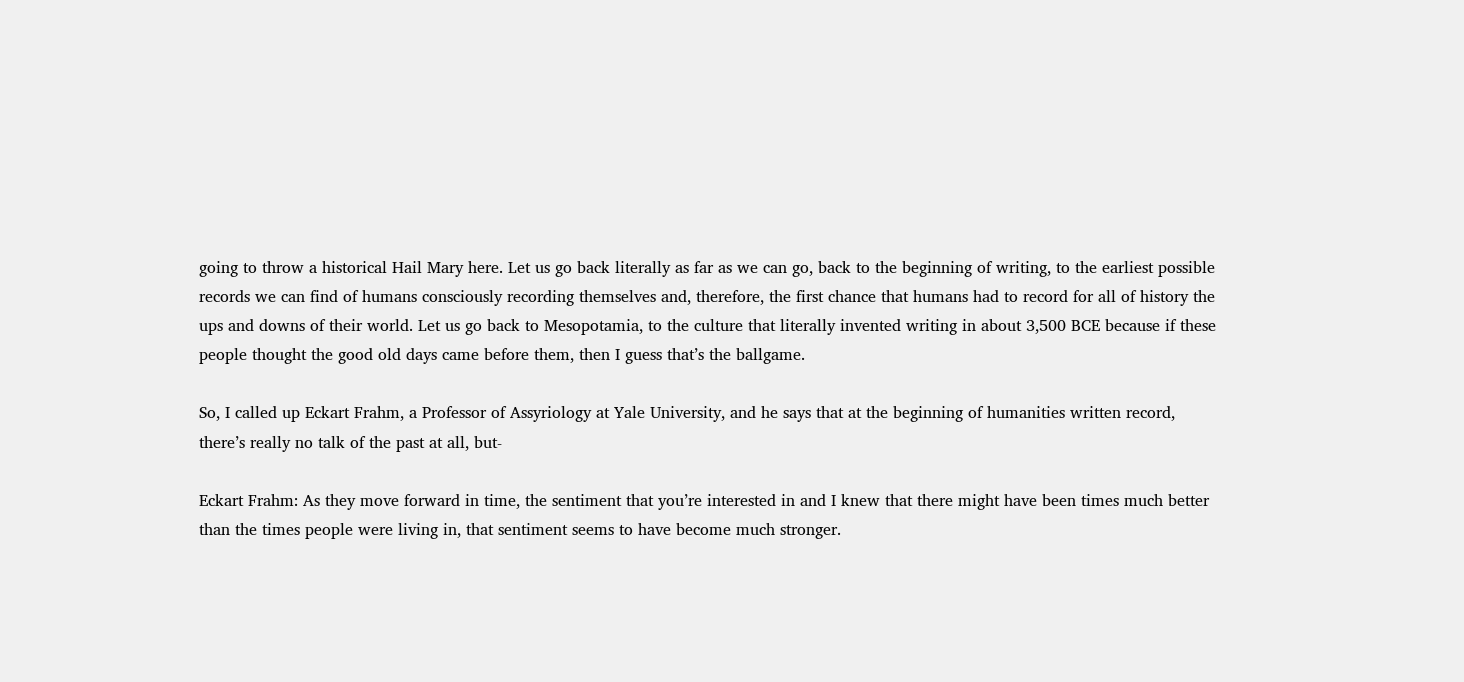going to throw a historical Hail Mary here. Let us go back literally as far as we can go, back to the beginning of writing, to the earliest possible records we can find of humans consciously recording themselves and, therefore, the first chance that humans had to record for all of history the ups and downs of their world. Let us go back to Mesopotamia, to the culture that literally invented writing in about 3,500 BCE because if these people thought the good old days came before them, then I guess that’s the ballgame.

So, I called up Eckart Frahm, a Professor of Assyriology at Yale University, and he says that at the beginning of humanities written record, there’s really no talk of the past at all, but-

Eckart Frahm: As they move forward in time, the sentiment that you’re interested in and I knew that there might have been times much better than the times people were living in, that sentiment seems to have become much stronger.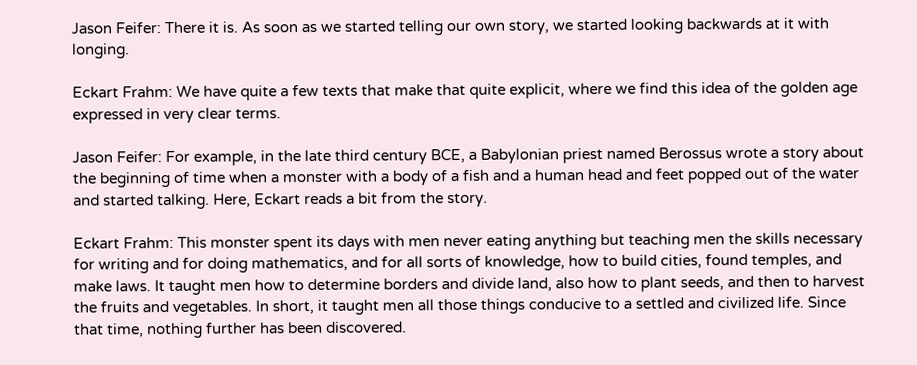Jason Feifer: There it is. As soon as we started telling our own story, we started looking backwards at it with longing.

Eckart Frahm: We have quite a few texts that make that quite explicit, where we find this idea of the golden age expressed in very clear terms.

Jason Feifer: For example, in the late third century BCE, a Babylonian priest named Berossus wrote a story about the beginning of time when a monster with a body of a fish and a human head and feet popped out of the water and started talking. Here, Eckart reads a bit from the story.

Eckart Frahm: This monster spent its days with men never eating anything but teaching men the skills necessary for writing and for doing mathematics, and for all sorts of knowledge, how to build cities, found temples, and make laws. It taught men how to determine borders and divide land, also how to plant seeds, and then to harvest the fruits and vegetables. In short, it taught men all those things conducive to a settled and civilized life. Since that time, nothing further has been discovered.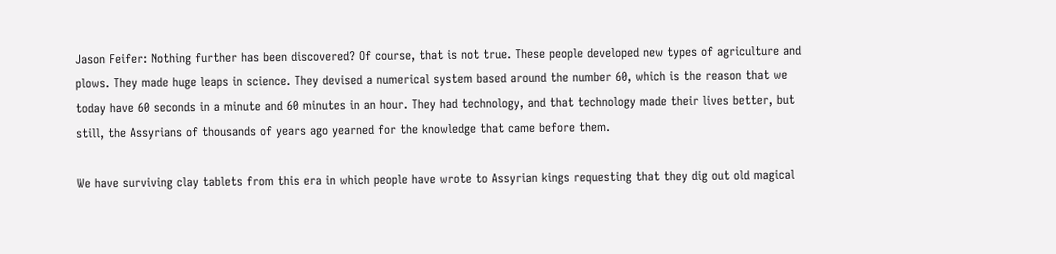Jason Feifer: Nothing further has been discovered? Of course, that is not true. These people developed new types of agriculture and plows. They made huge leaps in science. They devised a numerical system based around the number 60, which is the reason that we today have 60 seconds in a minute and 60 minutes in an hour. They had technology, and that technology made their lives better, but still, the Assyrians of thousands of years ago yearned for the knowledge that came before them.

We have surviving clay tablets from this era in which people have wrote to Assyrian kings requesting that they dig out old magical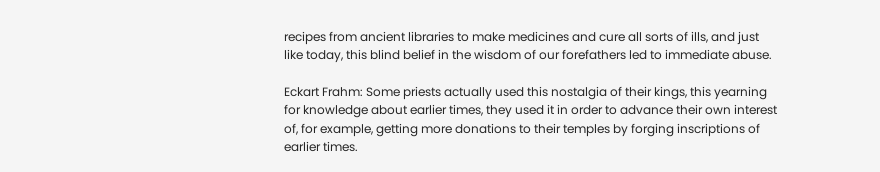recipes from ancient libraries to make medicines and cure all sorts of ills, and just like today, this blind belief in the wisdom of our forefathers led to immediate abuse.

Eckart Frahm: Some priests actually used this nostalgia of their kings, this yearning for knowledge about earlier times, they used it in order to advance their own interest of, for example, getting more donations to their temples by forging inscriptions of earlier times.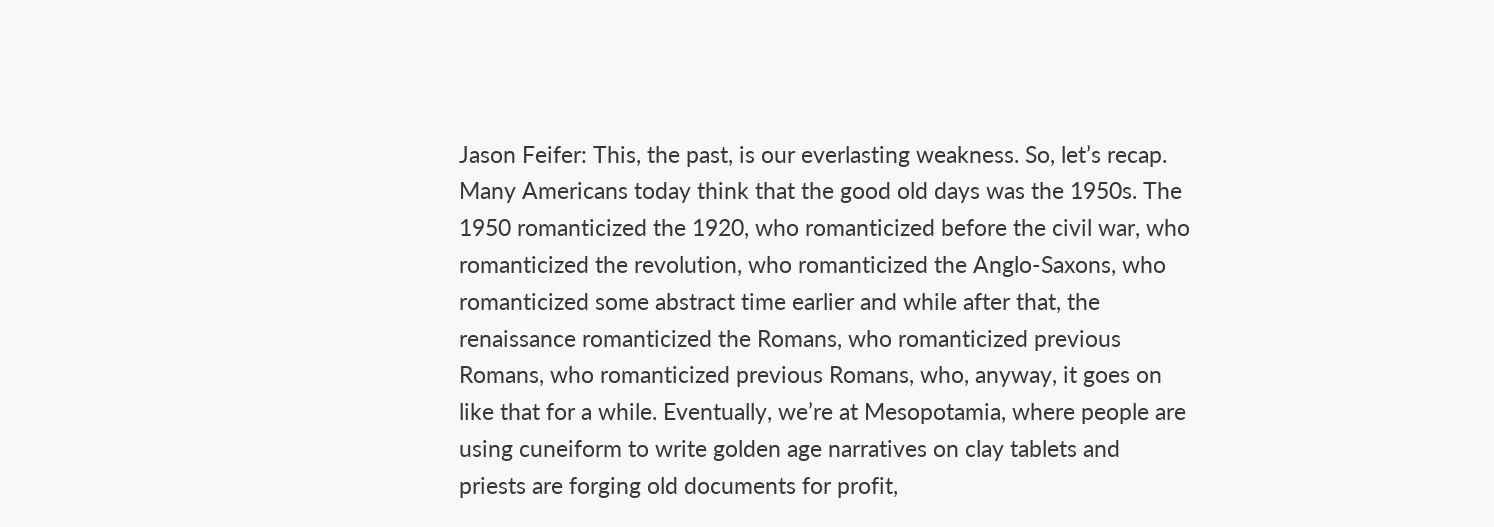Jason Feifer: This, the past, is our everlasting weakness. So, let’s recap. Many Americans today think that the good old days was the 1950s. The 1950 romanticized the 1920, who romanticized before the civil war, who romanticized the revolution, who romanticized the Anglo-Saxons, who romanticized some abstract time earlier and while after that, the renaissance romanticized the Romans, who romanticized previous Romans, who romanticized previous Romans, who, anyway, it goes on like that for a while. Eventually, we’re at Mesopotamia, where people are using cuneiform to write golden age narratives on clay tablets and priests are forging old documents for profit,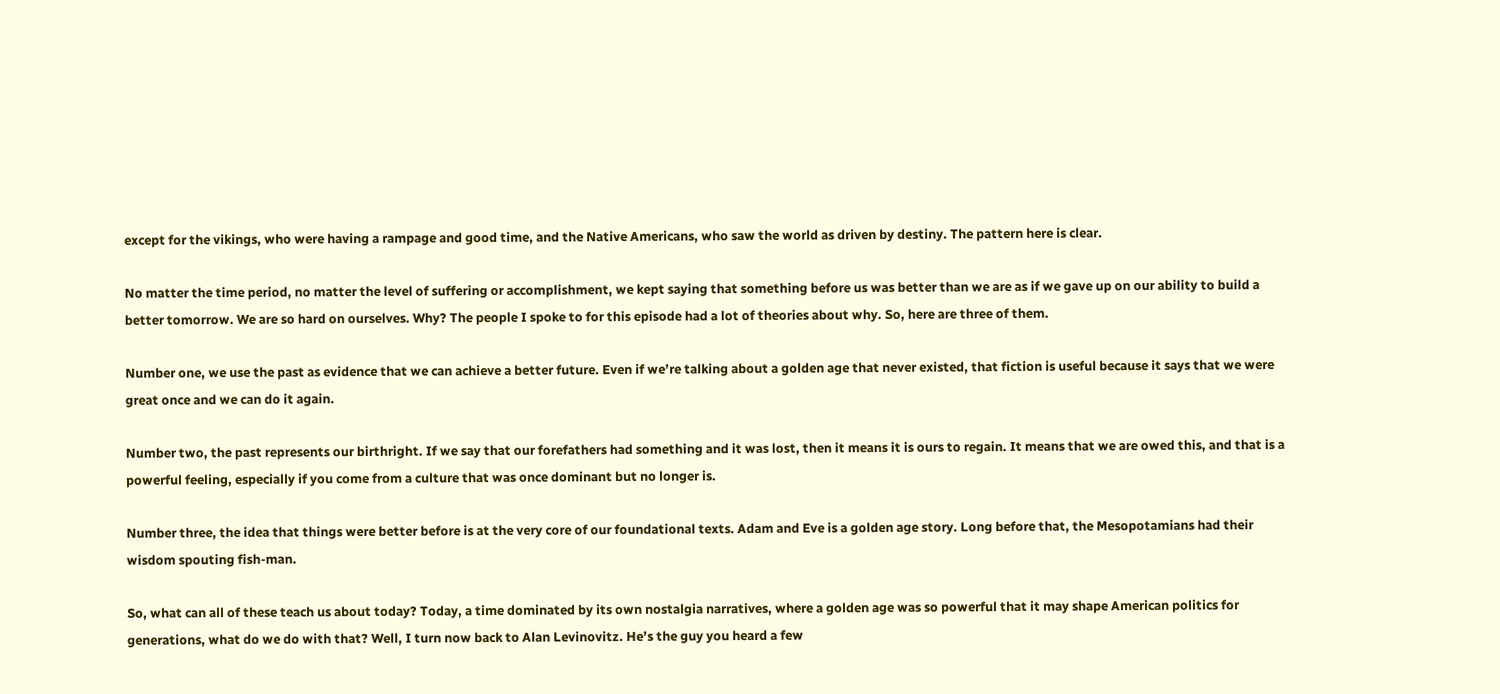except for the vikings, who were having a rampage and good time, and the Native Americans, who saw the world as driven by destiny. The pattern here is clear.

No matter the time period, no matter the level of suffering or accomplishment, we kept saying that something before us was better than we are as if we gave up on our ability to build a better tomorrow. We are so hard on ourselves. Why? The people I spoke to for this episode had a lot of theories about why. So, here are three of them.

Number one, we use the past as evidence that we can achieve a better future. Even if we’re talking about a golden age that never existed, that fiction is useful because it says that we were great once and we can do it again.

Number two, the past represents our birthright. If we say that our forefathers had something and it was lost, then it means it is ours to regain. It means that we are owed this, and that is a powerful feeling, especially if you come from a culture that was once dominant but no longer is.

Number three, the idea that things were better before is at the very core of our foundational texts. Adam and Eve is a golden age story. Long before that, the Mesopotamians had their wisdom spouting fish-man.

So, what can all of these teach us about today? Today, a time dominated by its own nostalgia narratives, where a golden age was so powerful that it may shape American politics for generations, what do we do with that? Well, I turn now back to Alan Levinovitz. He’s the guy you heard a few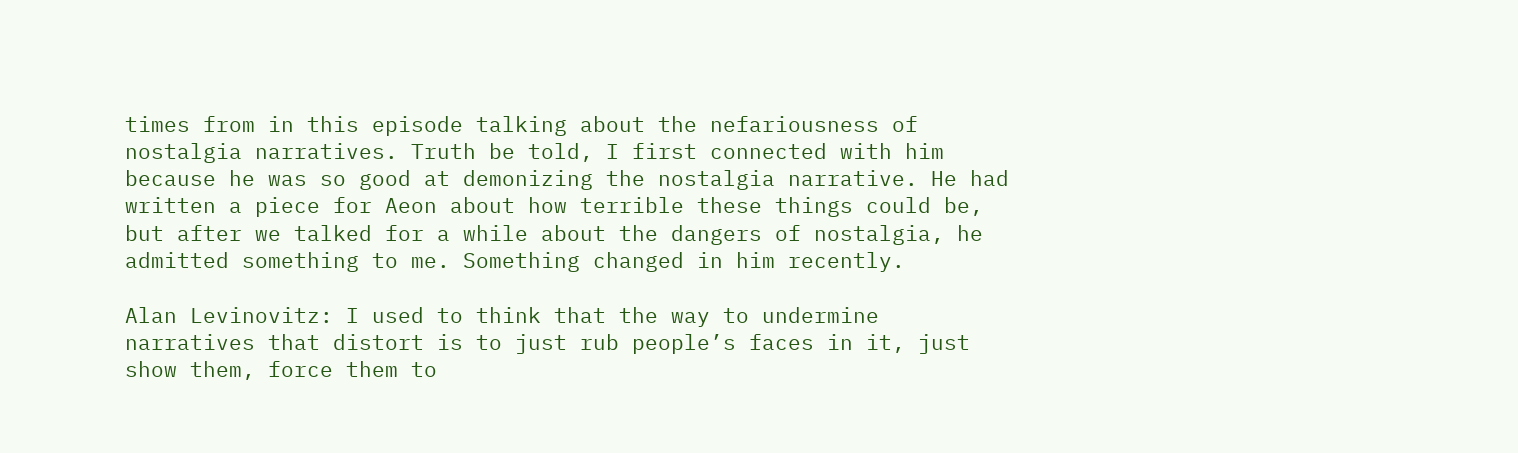times from in this episode talking about the nefariousness of nostalgia narratives. Truth be told, I first connected with him because he was so good at demonizing the nostalgia narrative. He had written a piece for Aeon about how terrible these things could be, but after we talked for a while about the dangers of nostalgia, he admitted something to me. Something changed in him recently.

Alan Levinovitz: I used to think that the way to undermine narratives that distort is to just rub people’s faces in it, just show them, force them to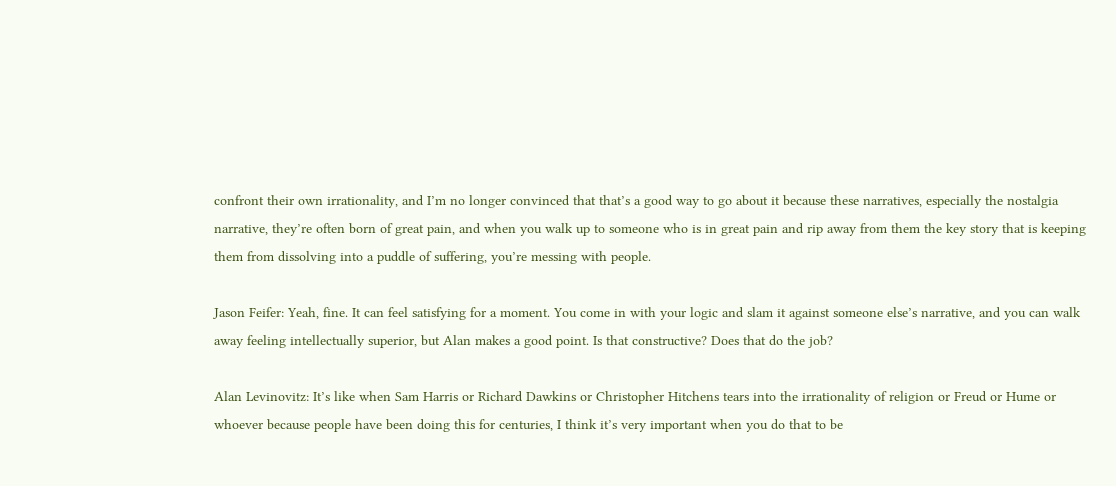confront their own irrationality, and I’m no longer convinced that that’s a good way to go about it because these narratives, especially the nostalgia narrative, they’re often born of great pain, and when you walk up to someone who is in great pain and rip away from them the key story that is keeping them from dissolving into a puddle of suffering, you’re messing with people.

Jason Feifer: Yeah, fine. It can feel satisfying for a moment. You come in with your logic and slam it against someone else’s narrative, and you can walk away feeling intellectually superior, but Alan makes a good point. Is that constructive? Does that do the job?

Alan Levinovitz: It’s like when Sam Harris or Richard Dawkins or Christopher Hitchens tears into the irrationality of religion or Freud or Hume or whoever because people have been doing this for centuries, I think it’s very important when you do that to be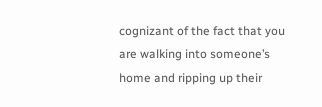cognizant of the fact that you are walking into someone’s home and ripping up their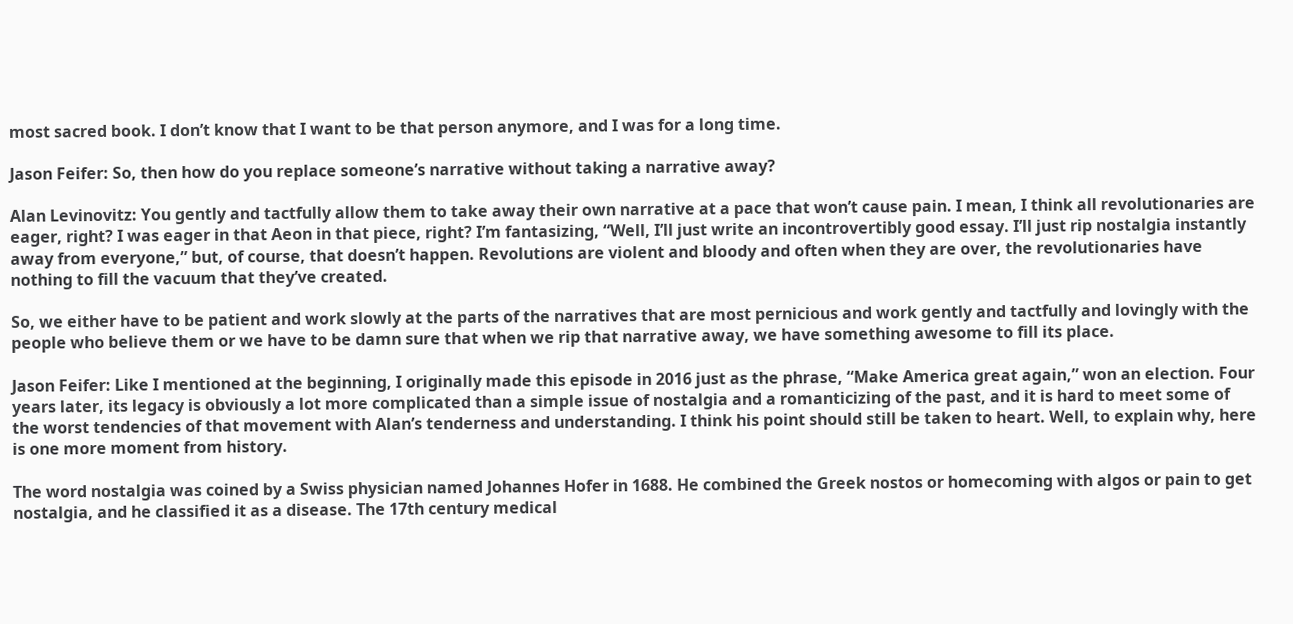most sacred book. I don’t know that I want to be that person anymore, and I was for a long time.

Jason Feifer: So, then how do you replace someone’s narrative without taking a narrative away?

Alan Levinovitz: You gently and tactfully allow them to take away their own narrative at a pace that won’t cause pain. I mean, I think all revolutionaries are eager, right? I was eager in that Aeon in that piece, right? I’m fantasizing, “Well, I’ll just write an incontrovertibly good essay. I’ll just rip nostalgia instantly away from everyone,” but, of course, that doesn’t happen. Revolutions are violent and bloody and often when they are over, the revolutionaries have nothing to fill the vacuum that they’ve created.

So, we either have to be patient and work slowly at the parts of the narratives that are most pernicious and work gently and tactfully and lovingly with the people who believe them or we have to be damn sure that when we rip that narrative away, we have something awesome to fill its place.

Jason Feifer: Like I mentioned at the beginning, I originally made this episode in 2016 just as the phrase, “Make America great again,” won an election. Four years later, its legacy is obviously a lot more complicated than a simple issue of nostalgia and a romanticizing of the past, and it is hard to meet some of the worst tendencies of that movement with Alan’s tenderness and understanding. I think his point should still be taken to heart. Well, to explain why, here is one more moment from history.

The word nostalgia was coined by a Swiss physician named Johannes Hofer in 1688. He combined the Greek nostos or homecoming with algos or pain to get nostalgia, and he classified it as a disease. The 17th century medical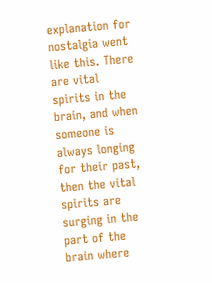explanation for nostalgia went like this. There are vital spirits in the brain, and when someone is always longing for their past, then the vital spirits are surging in the part of the brain where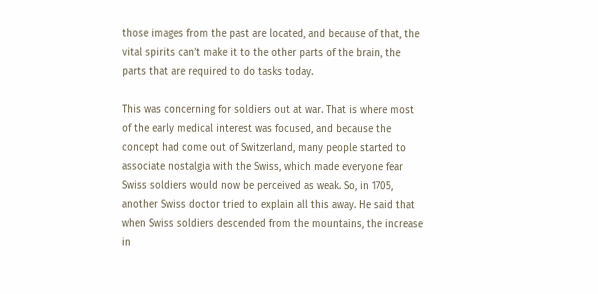those images from the past are located, and because of that, the vital spirits can’t make it to the other parts of the brain, the parts that are required to do tasks today.

This was concerning for soldiers out at war. That is where most of the early medical interest was focused, and because the concept had come out of Switzerland, many people started to associate nostalgia with the Swiss, which made everyone fear Swiss soldiers would now be perceived as weak. So, in 1705, another Swiss doctor tried to explain all this away. He said that when Swiss soldiers descended from the mountains, the increase in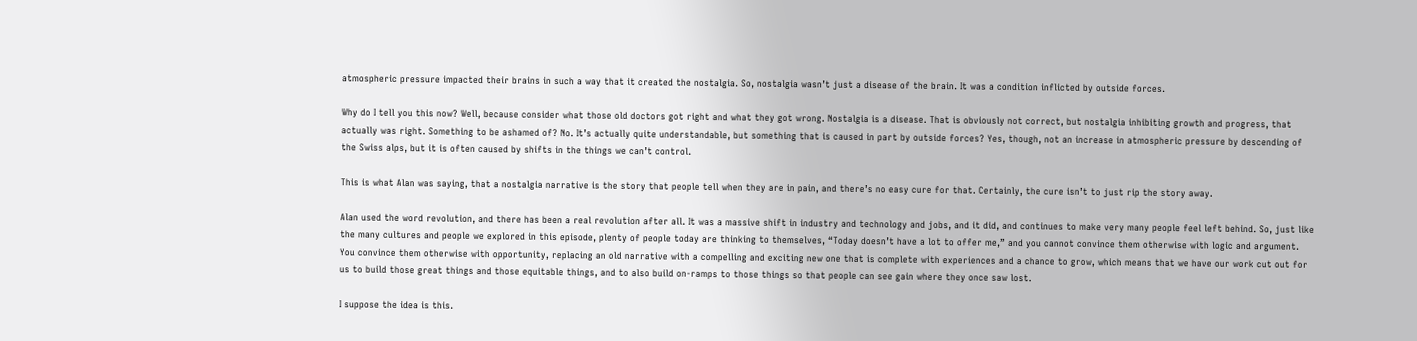atmospheric pressure impacted their brains in such a way that it created the nostalgia. So, nostalgia wasn’t just a disease of the brain. It was a condition inflicted by outside forces.

Why do I tell you this now? Well, because consider what those old doctors got right and what they got wrong. Nostalgia is a disease. That is obviously not correct, but nostalgia inhibiting growth and progress, that actually was right. Something to be ashamed of? No. It’s actually quite understandable, but something that is caused in part by outside forces? Yes, though, not an increase in atmospheric pressure by descending of the Swiss alps, but it is often caused by shifts in the things we can’t control.

This is what Alan was saying, that a nostalgia narrative is the story that people tell when they are in pain, and there’s no easy cure for that. Certainly, the cure isn’t to just rip the story away.

Alan used the word revolution, and there has been a real revolution after all. It was a massive shift in industry and technology and jobs, and it did, and continues to make very many people feel left behind. So, just like the many cultures and people we explored in this episode, plenty of people today are thinking to themselves, “Today doesn’t have a lot to offer me,” and you cannot convince them otherwise with logic and argument. You convince them otherwise with opportunity, replacing an old narrative with a compelling and exciting new one that is complete with experiences and a chance to grow, which means that we have our work cut out for us to build those great things and those equitable things, and to also build on-ramps to those things so that people can see gain where they once saw lost.

I suppose the idea is this.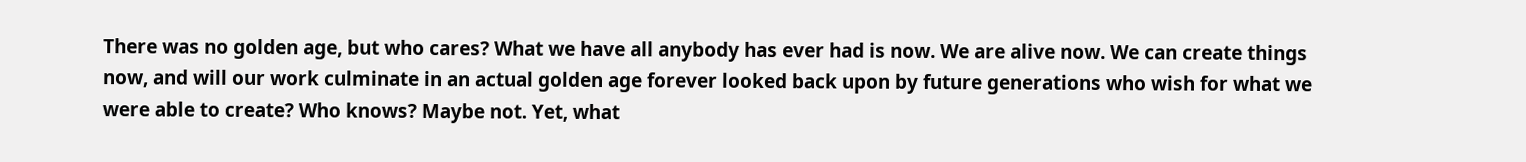There was no golden age, but who cares? What we have all anybody has ever had is now. We are alive now. We can create things now, and will our work culminate in an actual golden age forever looked back upon by future generations who wish for what we were able to create? Who knows? Maybe not. Yet, what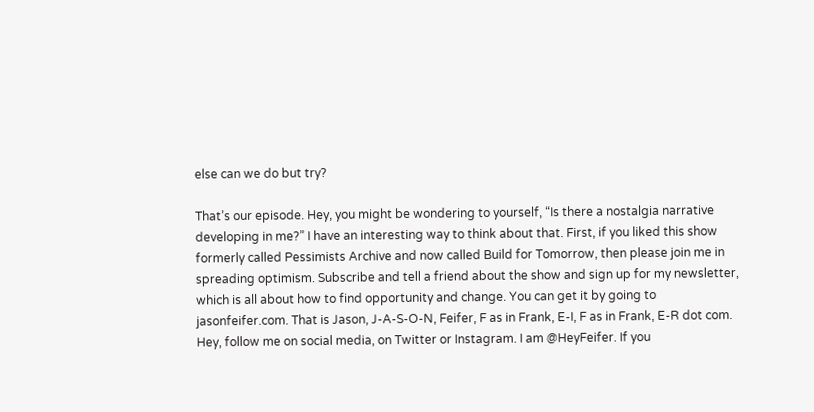else can we do but try?

That’s our episode. Hey, you might be wondering to yourself, “Is there a nostalgia narrative developing in me?” I have an interesting way to think about that. First, if you liked this show formerly called Pessimists Archive and now called Build for Tomorrow, then please join me in spreading optimism. Subscribe and tell a friend about the show and sign up for my newsletter, which is all about how to find opportunity and change. You can get it by going to jasonfeifer.com. That is Jason, J-A-S-O-N, Feifer, F as in Frank, E-I, F as in Frank, E-R dot com. Hey, follow me on social media, on Twitter or Instagram. I am @HeyFeifer. If you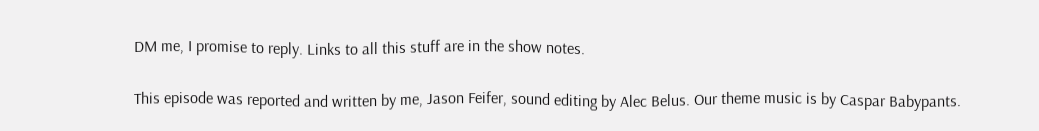DM me, I promise to reply. Links to all this stuff are in the show notes.

This episode was reported and written by me, Jason Feifer, sound editing by Alec Belus. Our theme music is by Caspar Babypants.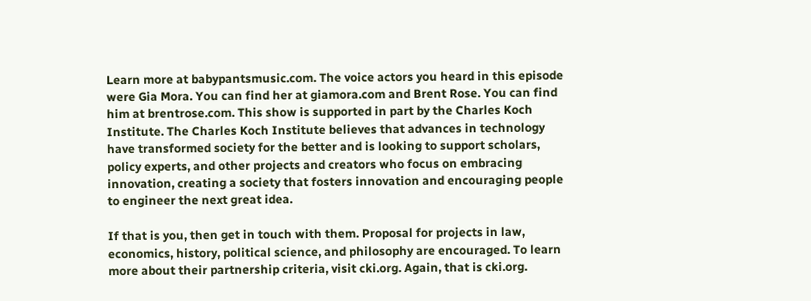Learn more at babypantsmusic.com. The voice actors you heard in this episode were Gia Mora. You can find her at giamora.com and Brent Rose. You can find him at brentrose.com. This show is supported in part by the Charles Koch Institute. The Charles Koch Institute believes that advances in technology have transformed society for the better and is looking to support scholars, policy experts, and other projects and creators who focus on embracing innovation, creating a society that fosters innovation and encouraging people to engineer the next great idea.

If that is you, then get in touch with them. Proposal for projects in law, economics, history, political science, and philosophy are encouraged. To learn more about their partnership criteria, visit cki.org. Again, that is cki.org.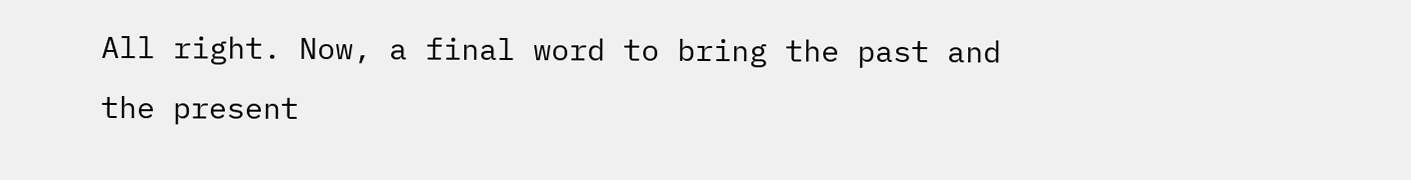All right. Now, a final word to bring the past and the present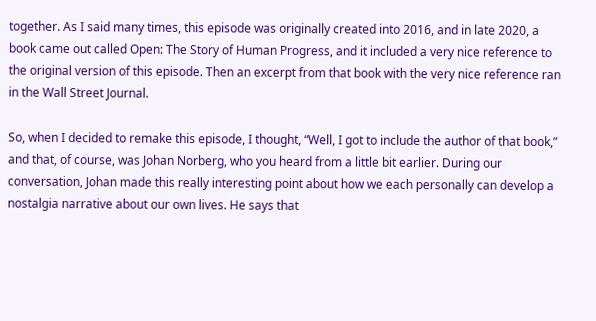together. As I said many times, this episode was originally created into 2016, and in late 2020, a book came out called Open: The Story of Human Progress, and it included a very nice reference to the original version of this episode. Then an excerpt from that book with the very nice reference ran in the Wall Street Journal.

So, when I decided to remake this episode, I thought, “Well, I got to include the author of that book,” and that, of course, was Johan Norberg, who you heard from a little bit earlier. During our conversation, Johan made this really interesting point about how we each personally can develop a nostalgia narrative about our own lives. He says that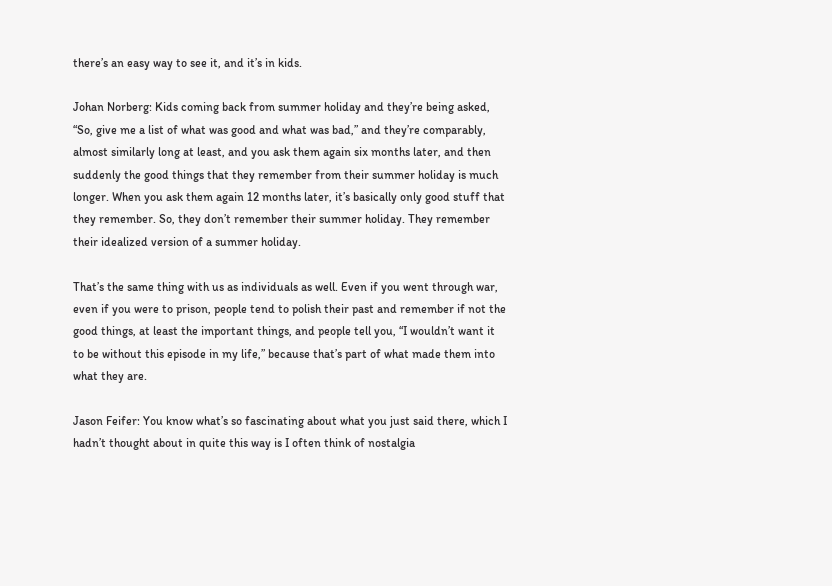there’s an easy way to see it, and it’s in kids.

Johan Norberg: Kids coming back from summer holiday and they’re being asked, “So, give me a list of what was good and what was bad,” and they’re comparably, almost similarly long at least, and you ask them again six months later, and then suddenly the good things that they remember from their summer holiday is much longer. When you ask them again 12 months later, it’s basically only good stuff that they remember. So, they don’t remember their summer holiday. They remember their idealized version of a summer holiday.

That’s the same thing with us as individuals as well. Even if you went through war, even if you were to prison, people tend to polish their past and remember if not the good things, at least the important things, and people tell you, “I wouldn’t want it to be without this episode in my life,” because that’s part of what made them into what they are.

Jason Feifer: You know what’s so fascinating about what you just said there, which I hadn’t thought about in quite this way is I often think of nostalgia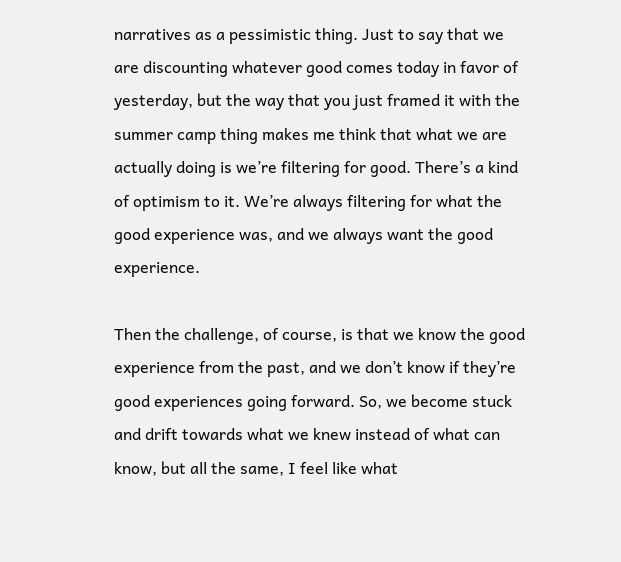narratives as a pessimistic thing. Just to say that we are discounting whatever good comes today in favor of yesterday, but the way that you just framed it with the summer camp thing makes me think that what we are actually doing is we’re filtering for good. There’s a kind of optimism to it. We’re always filtering for what the good experience was, and we always want the good experience.

Then the challenge, of course, is that we know the good experience from the past, and we don’t know if they’re good experiences going forward. So, we become stuck and drift towards what we knew instead of what can know, but all the same, I feel like what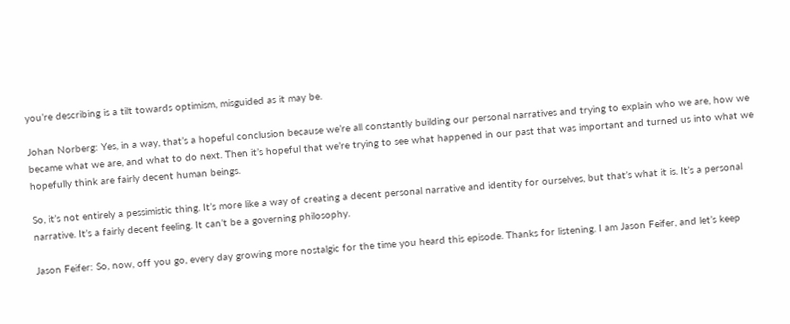you’re describing is a tilt towards optimism, misguided as it may be.

Johan Norberg: Yes, in a way, that’s a hopeful conclusion because we’re all constantly building our personal narratives and trying to explain who we are, how we became what we are, and what to do next. Then it’s hopeful that we’re trying to see what happened in our past that was important and turned us into what we hopefully think are fairly decent human beings.

So, it’s not entirely a pessimistic thing. It’s more like a way of creating a decent personal narrative and identity for ourselves, but that’s what it is. It’s a personal narrative. It’s a fairly decent feeling. It can’t be a governing philosophy.

Jason Feifer: So, now, off you go, every day growing more nostalgic for the time you heard this episode. Thanks for listening. I am Jason Feifer, and let’s keep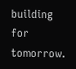building for tomorrow.